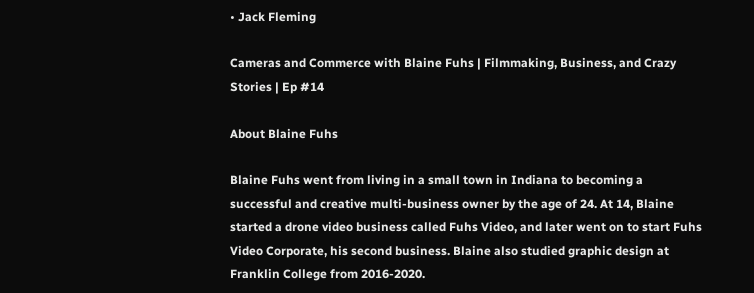• Jack Fleming

Cameras and Commerce with Blaine Fuhs | Filmmaking, Business, and Crazy Stories | Ep #14

About Blaine Fuhs

Blaine Fuhs went from living in a small town in Indiana to becoming a successful and creative multi-business owner by the age of 24. At 14, Blaine started a drone video business called Fuhs Video, and later went on to start Fuhs Video Corporate, his second business. Blaine also studied graphic design at Franklin College from 2016-2020.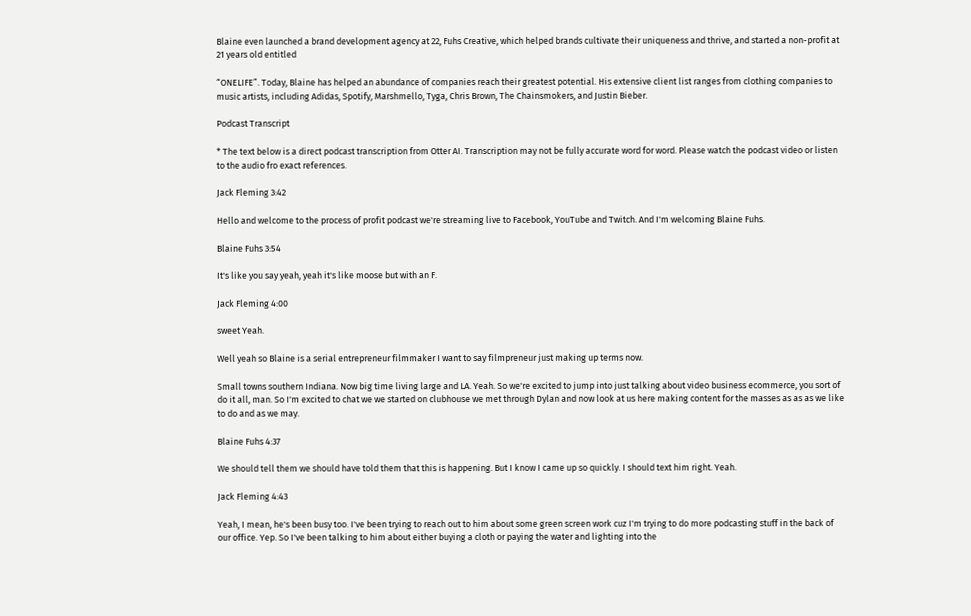Blaine even launched a brand development agency at 22, Fuhs Creative, which helped brands cultivate their uniqueness and thrive, and started a non-profit at 21 years old entitled

“ONELIFE”. Today, Blaine has helped an abundance of companies reach their greatest potential. His extensive client list ranges from clothing companies to music artists, including Adidas, Spotify, Marshmello, Tyga, Chris Brown, The Chainsmokers, and Justin Bieber.

Podcast Transcript

* The text below is a direct podcast transcription from Otter AI. Transcription may not be fully accurate word for word. Please watch the podcast video or listen to the audio fro exact references.

Jack Fleming 3:42

Hello and welcome to the process of profit podcast we're streaming live to Facebook, YouTube and Twitch. And I'm welcoming Blaine Fuhs.

Blaine Fuhs 3:54

It's like you say yeah, yeah it's like moose but with an F.

Jack Fleming 4:00

sweet Yeah.

Well yeah so Blaine is a serial entrepreneur filmmaker I want to say filmpreneur just making up terms now.

Small towns southern Indiana. Now big time living large and LA. Yeah. So we're excited to jump into just talking about video business ecommerce, you sort of do it all, man. So I'm excited to chat we we started on clubhouse we met through Dylan and now look at us here making content for the masses as as as we like to do and as we may.

Blaine Fuhs 4:37

We should tell them we should have told them that this is happening. But I know I came up so quickly. I should text him right. Yeah.

Jack Fleming 4:43

Yeah, I mean, he's been busy too. I've been trying to reach out to him about some green screen work cuz I'm trying to do more podcasting stuff in the back of our office. Yep. So I've been talking to him about either buying a cloth or paying the water and lighting into the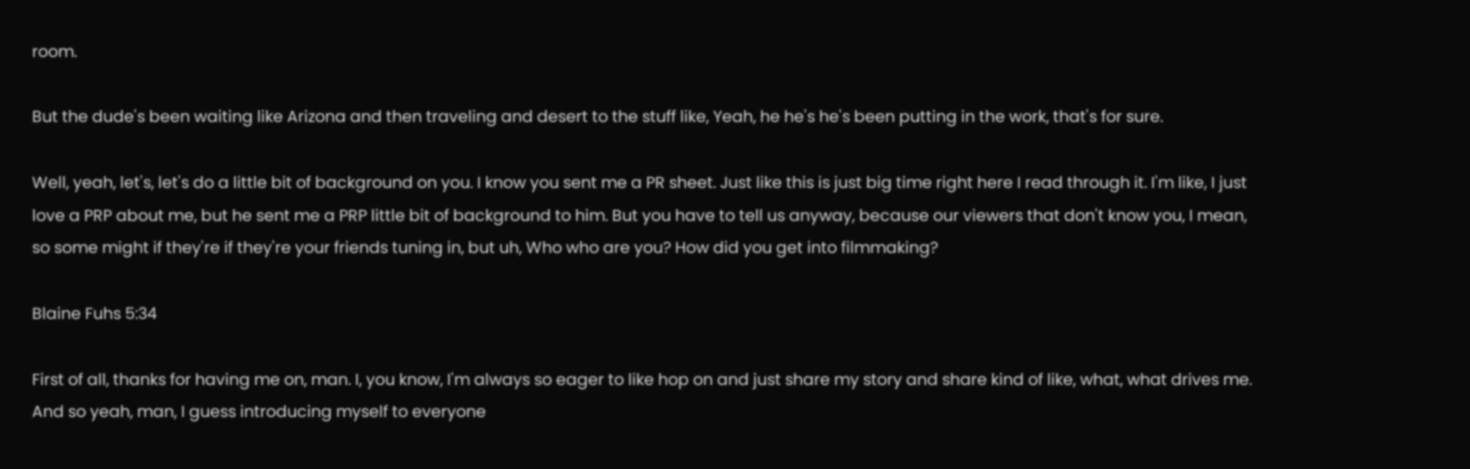room.

But the dude's been waiting like Arizona and then traveling and desert to the stuff like, Yeah, he he's he's been putting in the work, that's for sure.

Well, yeah, let's, let's do a little bit of background on you. I know you sent me a PR sheet. Just like this is just big time right here I read through it. I'm like, I just love a PRP about me, but he sent me a PRP little bit of background to him. But you have to tell us anyway, because our viewers that don't know you, I mean, so some might if they're if they're your friends tuning in, but uh, Who who are you? How did you get into filmmaking?

Blaine Fuhs 5:34

First of all, thanks for having me on, man. I, you know, I'm always so eager to like hop on and just share my story and share kind of like, what, what drives me. And so yeah, man, I guess introducing myself to everyone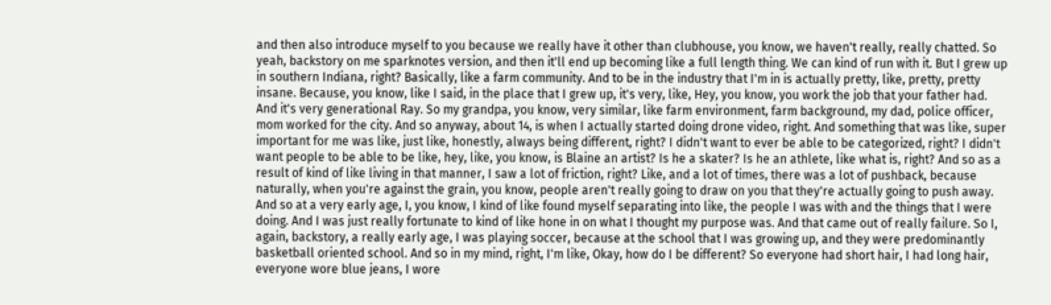and then also introduce myself to you because we really have it other than clubhouse, you know, we haven't really, really chatted. So yeah, backstory on me sparknotes version, and then it'll end up becoming like a full length thing. We can kind of run with it. But I grew up in southern Indiana, right? Basically, like a farm community. And to be in the industry that I'm in is actually pretty, like, pretty, pretty insane. Because, you know, like I said, in the place that I grew up, it's very, like, Hey, you know, you work the job that your father had. And it's very generational Ray. So my grandpa, you know, very similar, like farm environment, farm background, my dad, police officer, mom worked for the city. And so anyway, about 14, is when I actually started doing drone video, right. And something that was like, super important for me was like, just like, honestly, always being different, right? I didn't want to ever be able to be categorized, right? I didn't want people to be able to be like, hey, like, you know, is Blaine an artist? Is he a skater? Is he an athlete, like what is, right? And so as a result of kind of like living in that manner, I saw a lot of friction, right? Like, and a lot of times, there was a lot of pushback, because naturally, when you're against the grain, you know, people aren't really going to draw on you that they're actually going to push away. And so at a very early age, I, you know, I kind of like found myself separating into like, the people I was with and the things that I were doing. And I was just really fortunate to kind of like hone in on what I thought my purpose was. And that came out of really failure. So I, again, backstory, a really early age, I was playing soccer, because at the school that I was growing up, and they were predominantly basketball oriented school. And so in my mind, right, I'm like, Okay, how do I be different? So everyone had short hair, I had long hair, everyone wore blue jeans, I wore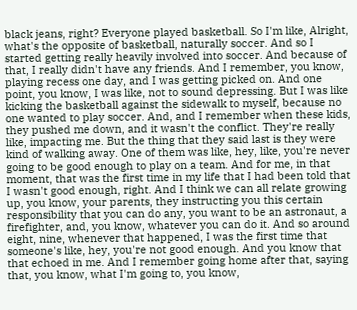black jeans, right? Everyone played basketball. So I'm like, Alright, what's the opposite of basketball, naturally soccer. And so I started getting really heavily involved into soccer. And because of that, I really didn't have any friends. And I remember, you know, playing recess one day, and I was getting picked on. And one point, you know, I was like, not to sound depressing. But I was like kicking the basketball against the sidewalk to myself, because no one wanted to play soccer. And, and I remember when these kids, they pushed me down, and it wasn't the conflict. They're really like, impacting me. But the thing that they said last is they were kind of walking away. One of them was like, hey, like, you're never going to be good enough to play on a team. And for me, in that moment, that was the first time in my life that I had been told that I wasn't good enough, right. And I think we can all relate growing up, you know, your parents, they instructing you this certain responsibility that you can do any, you want to be an astronaut, a firefighter, and, you know, whatever you can do it. And so around eight, nine, whenever that happened, I was the first time that someone's like, hey, you're not good enough. And you know that that echoed in me. And I remember going home after that, saying that, you know, what I'm going to, you know,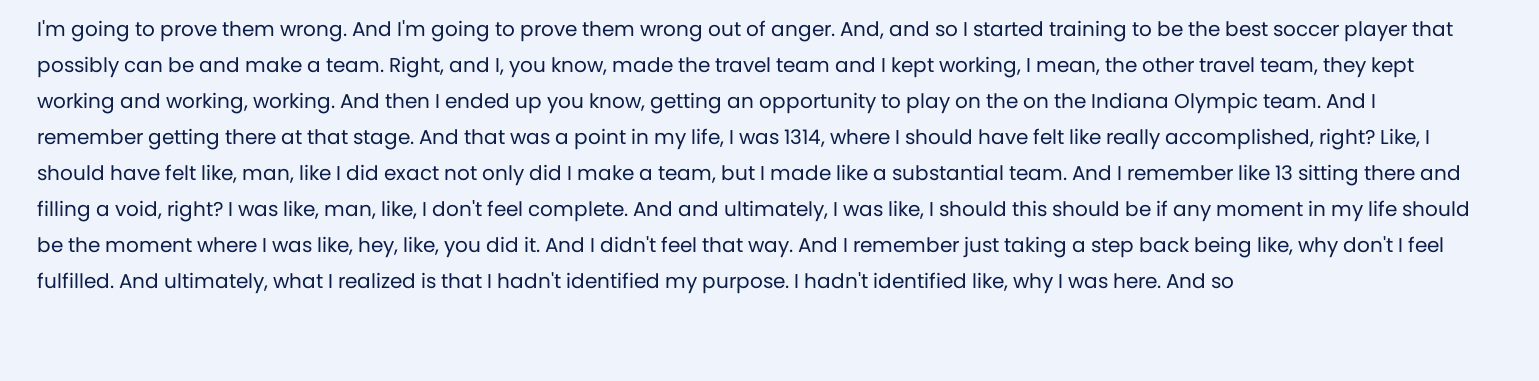I'm going to prove them wrong. And I'm going to prove them wrong out of anger. And, and so I started training to be the best soccer player that possibly can be and make a team. Right, and I, you know, made the travel team and I kept working, I mean, the other travel team, they kept working and working, working. And then I ended up you know, getting an opportunity to play on the on the Indiana Olympic team. And I remember getting there at that stage. And that was a point in my life, I was 1314, where I should have felt like really accomplished, right? Like, I should have felt like, man, like I did exact not only did I make a team, but I made like a substantial team. And I remember like 13 sitting there and filling a void, right? I was like, man, like, I don't feel complete. And and ultimately, I was like, I should this should be if any moment in my life should be the moment where I was like, hey, like, you did it. And I didn't feel that way. And I remember just taking a step back being like, why don't I feel fulfilled. And ultimately, what I realized is that I hadn't identified my purpose. I hadn't identified like, why I was here. And so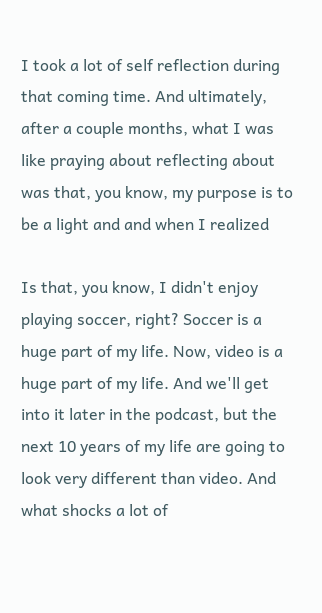I took a lot of self reflection during that coming time. And ultimately, after a couple months, what I was like praying about reflecting about was that, you know, my purpose is to be a light and and when I realized

Is that, you know, I didn't enjoy playing soccer, right? Soccer is a huge part of my life. Now, video is a huge part of my life. And we'll get into it later in the podcast, but the next 10 years of my life are going to look very different than video. And what shocks a lot of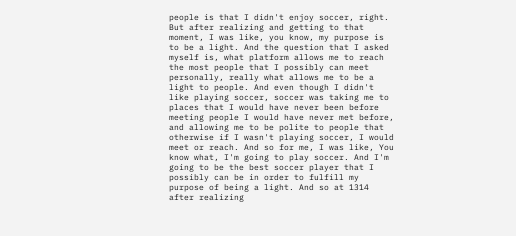people is that I didn't enjoy soccer, right. But after realizing and getting to that moment, I was like, you know, my purpose is to be a light. And the question that I asked myself is, what platform allows me to reach the most people that I possibly can meet personally, really what allows me to be a light to people. And even though I didn't like playing soccer, soccer was taking me to places that I would have never been before meeting people I would have never met before, and allowing me to be polite to people that otherwise if I wasn't playing soccer, I would meet or reach. And so for me, I was like, You know what, I'm going to play soccer. And I'm going to be the best soccer player that I possibly can be in order to fulfill my purpose of being a light. And so at 1314 after realizing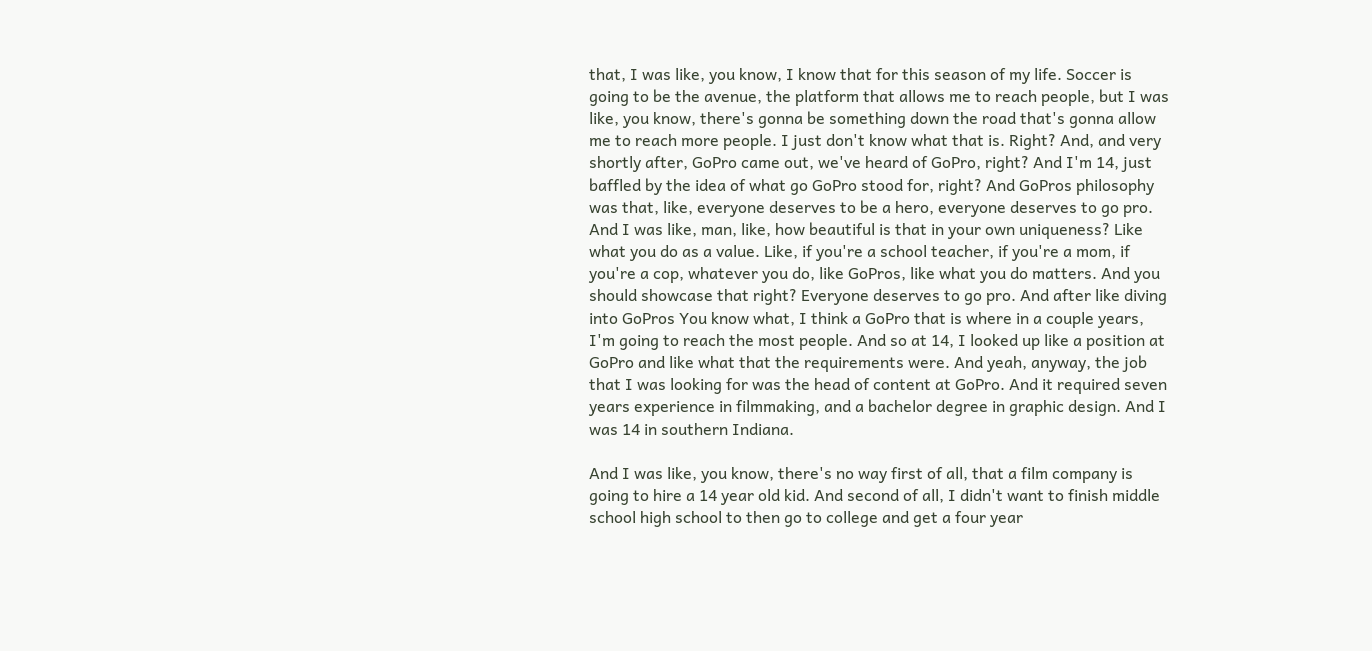that, I was like, you know, I know that for this season of my life. Soccer is going to be the avenue, the platform that allows me to reach people, but I was like, you know, there's gonna be something down the road that's gonna allow me to reach more people. I just don't know what that is. Right? And, and very shortly after, GoPro came out, we've heard of GoPro, right? And I'm 14, just baffled by the idea of what go GoPro stood for, right? And GoPros philosophy was that, like, everyone deserves to be a hero, everyone deserves to go pro. And I was like, man, like, how beautiful is that in your own uniqueness? Like what you do as a value. Like, if you're a school teacher, if you're a mom, if you're a cop, whatever you do, like GoPros, like what you do matters. And you should showcase that right? Everyone deserves to go pro. And after like diving into GoPros You know what, I think a GoPro that is where in a couple years, I'm going to reach the most people. And so at 14, I looked up like a position at GoPro and like what that the requirements were. And yeah, anyway, the job that I was looking for was the head of content at GoPro. And it required seven years experience in filmmaking, and a bachelor degree in graphic design. And I was 14 in southern Indiana.

And I was like, you know, there's no way first of all, that a film company is going to hire a 14 year old kid. And second of all, I didn't want to finish middle school high school to then go to college and get a four year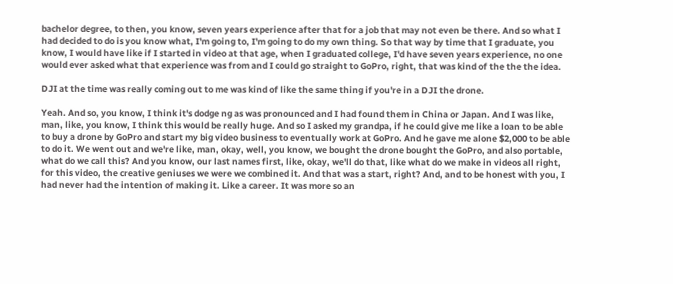bachelor degree, to then, you know, seven years experience after that for a job that may not even be there. And so what I had decided to do is you know what, I'm going to, I'm going to do my own thing. So that way by time that I graduate, you know, I would have like if I started in video at that age, when I graduated college, I'd have seven years experience, no one would ever asked what that experience was from and I could go straight to GoPro, right, that was kind of the the the idea.

DJI at the time was really coming out to me was kind of like the same thing if you're in a DJI the drone.

Yeah. And so, you know, I think it's dodge ng as was pronounced and I had found them in China or Japan. And I was like, man, like, you know, I think this would be really huge. And so I asked my grandpa, if he could give me like a loan to be able to buy a drone by GoPro and start my big video business to eventually work at GoPro. And he gave me alone $2,000 to be able to do it. We went out and we're like, man, okay, well, you know, we bought the drone bought the GoPro, and also portable, what do we call this? And you know, our last names first, like, okay, we'll do that, like what do we make in videos all right, for this video, the creative geniuses we were we combined it. And that was a start, right? And, and to be honest with you, I had never had the intention of making it. Like a career. It was more so an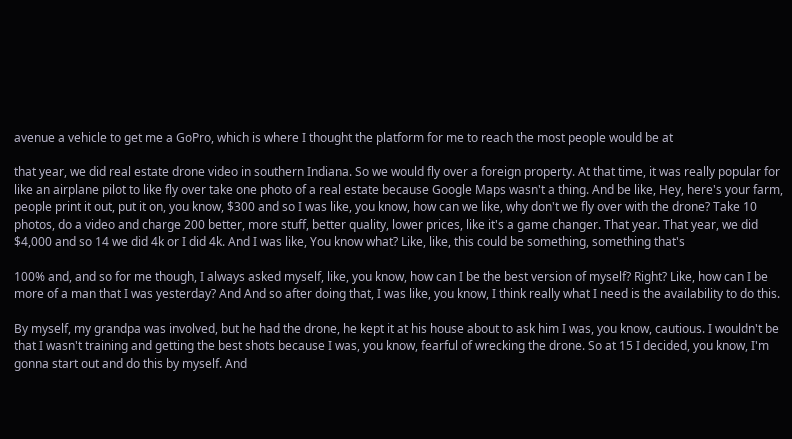avenue a vehicle to get me a GoPro, which is where I thought the platform for me to reach the most people would be at

that year, we did real estate drone video in southern Indiana. So we would fly over a foreign property. At that time, it was really popular for like an airplane pilot to like fly over take one photo of a real estate because Google Maps wasn't a thing. And be like, Hey, here's your farm, people print it out, put it on, you know, $300 and so I was like, you know, how can we like, why don't we fly over with the drone? Take 10 photos, do a video and charge 200 better, more stuff, better quality, lower prices, like it's a game changer. That year. That year, we did $4,000 and so 14 we did 4k or I did 4k. And I was like, You know what? Like, like, this could be something, something that's

100% and, and so for me though, I always asked myself, like, you know, how can I be the best version of myself? Right? Like, how can I be more of a man that I was yesterday? And And so after doing that, I was like, you know, I think really what I need is the availability to do this.

By myself, my grandpa was involved, but he had the drone, he kept it at his house about to ask him I was, you know, cautious. I wouldn't be that I wasn't training and getting the best shots because I was, you know, fearful of wrecking the drone. So at 15 I decided, you know, I'm gonna start out and do this by myself. And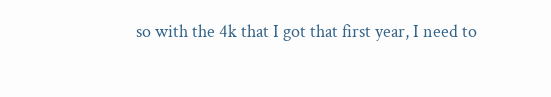so with the 4k that I got that first year, I need to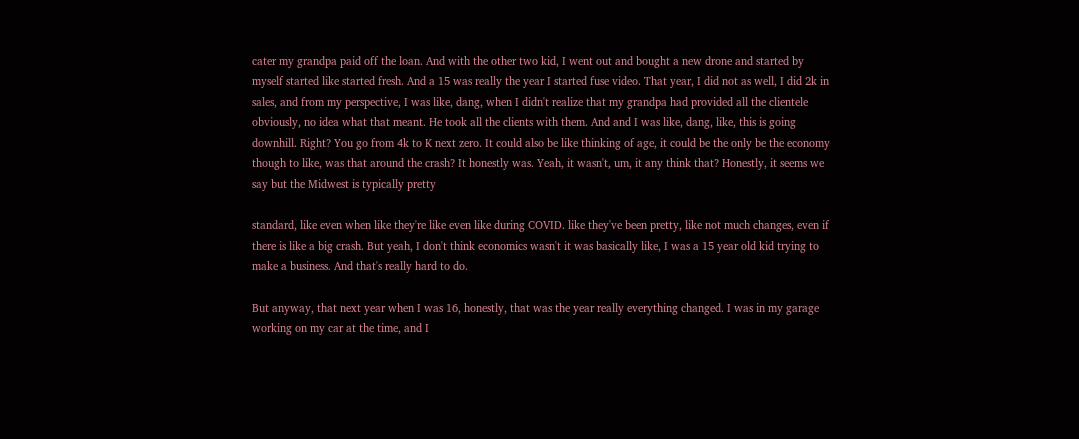cater my grandpa paid off the loan. And with the other two kid, I went out and bought a new drone and started by myself started like started fresh. And a 15 was really the year I started fuse video. That year, I did not as well, I did 2k in sales, and from my perspective, I was like, dang, when I didn't realize that my grandpa had provided all the clientele obviously, no idea what that meant. He took all the clients with them. And and I was like, dang, like, this is going downhill. Right? You go from 4k to K next zero. It could also be like thinking of age, it could be the only be the economy though to like, was that around the crash? It honestly was. Yeah, it wasn't, um, it any think that? Honestly, it seems we say but the Midwest is typically pretty

standard, like even when like they're like even like during COVID. like they've been pretty, like not much changes, even if there is like a big crash. But yeah, I don't think economics wasn't it was basically like, I was a 15 year old kid trying to make a business. And that's really hard to do.

But anyway, that next year when I was 16, honestly, that was the year really everything changed. I was in my garage working on my car at the time, and I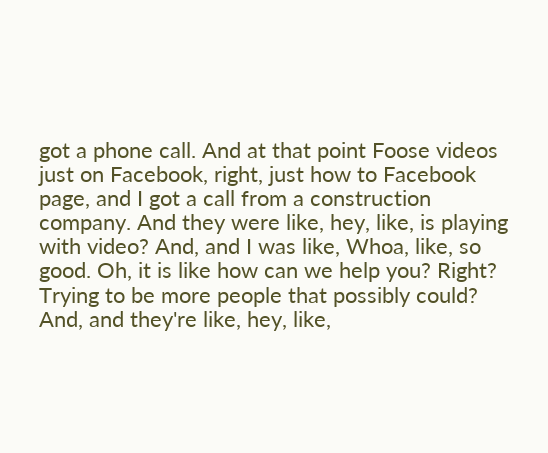got a phone call. And at that point Foose videos just on Facebook, right, just how to Facebook page, and I got a call from a construction company. And they were like, hey, like, is playing with video? And, and I was like, Whoa, like, so good. Oh, it is like how can we help you? Right? Trying to be more people that possibly could? And, and they're like, hey, like,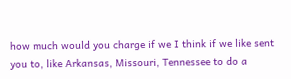how much would you charge if we I think if we like sent you to, like Arkansas, Missouri, Tennessee to do a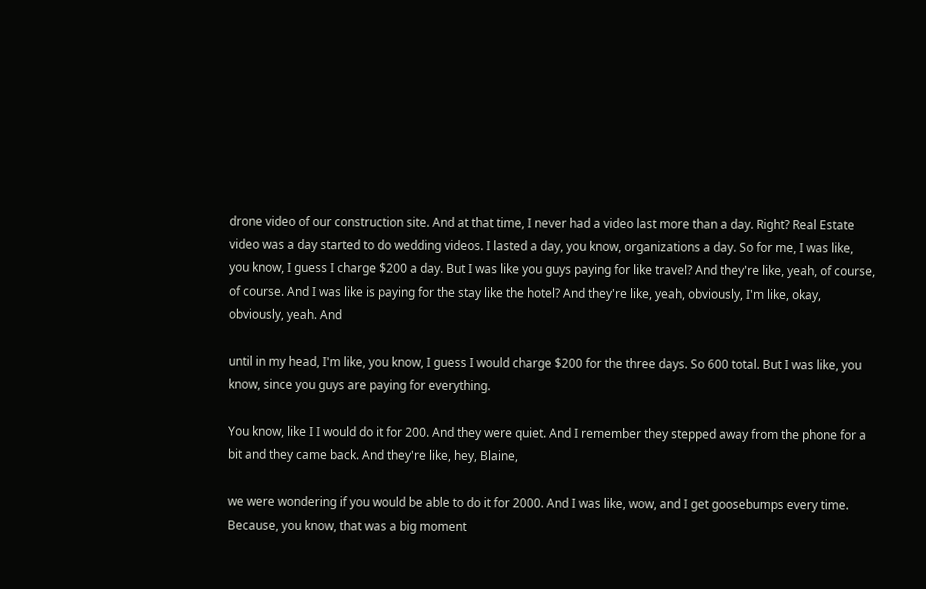drone video of our construction site. And at that time, I never had a video last more than a day. Right? Real Estate video was a day started to do wedding videos. I lasted a day, you know, organizations a day. So for me, I was like, you know, I guess I charge $200 a day. But I was like you guys paying for like travel? And they're like, yeah, of course, of course. And I was like is paying for the stay like the hotel? And they're like, yeah, obviously, I'm like, okay, obviously, yeah. And

until in my head, I'm like, you know, I guess I would charge $200 for the three days. So 600 total. But I was like, you know, since you guys are paying for everything.

You know, like I I would do it for 200. And they were quiet. And I remember they stepped away from the phone for a bit and they came back. And they're like, hey, Blaine,

we were wondering if you would be able to do it for 2000. And I was like, wow, and I get goosebumps every time. Because, you know, that was a big moment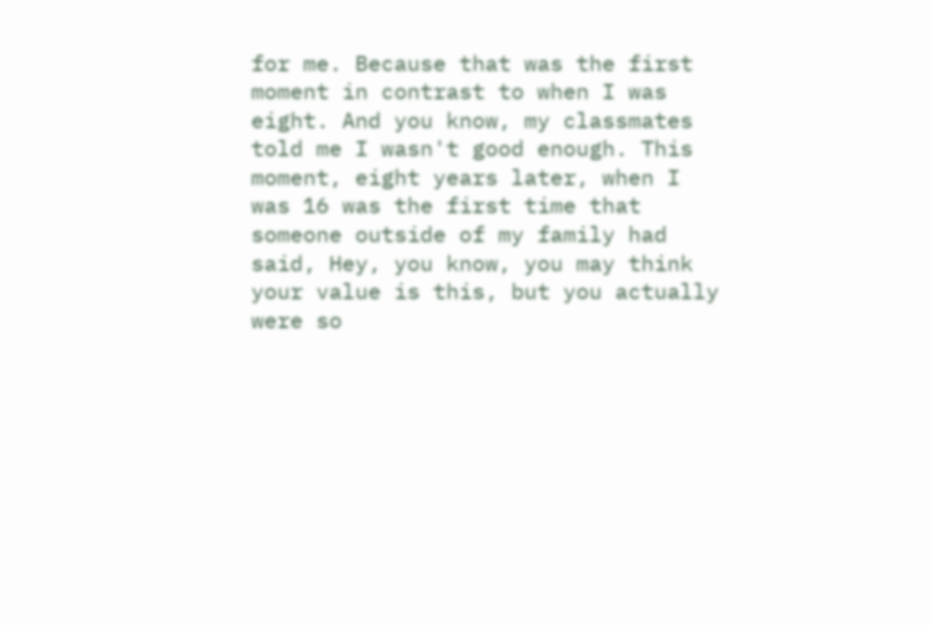for me. Because that was the first moment in contrast to when I was eight. And you know, my classmates told me I wasn't good enough. This moment, eight years later, when I was 16 was the first time that someone outside of my family had said, Hey, you know, you may think your value is this, but you actually were so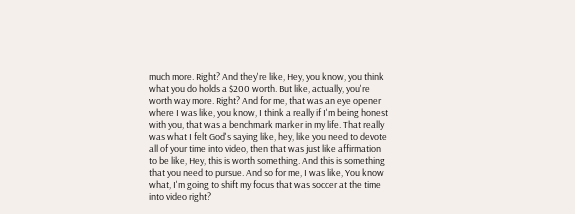much more. Right? And they're like, Hey, you know, you think what you do holds a $200 worth. But like, actually, you're worth way more. Right? And for me, that was an eye opener where I was like, you know, I think a really if I'm being honest with you, that was a benchmark marker in my life. That really was what I felt God's saying like, hey, like you need to devote all of your time into video, then that was just like affirmation to be like, Hey, this is worth something. And this is something that you need to pursue. And so for me, I was like, You know what, I'm going to shift my focus that was soccer at the time into video right?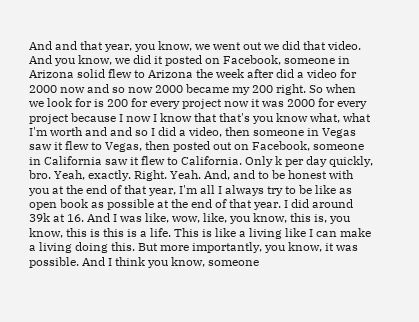And and that year, you know, we went out we did that video. And you know, we did it posted on Facebook, someone in Arizona solid flew to Arizona the week after did a video for 2000 now and so now 2000 became my 200 right. So when we look for is 200 for every project now it was 2000 for every project because I now I know that that's you know what, what I'm worth and and so I did a video, then someone in Vegas saw it flew to Vegas, then posted out on Facebook, someone in California saw it flew to California. Only k per day quickly, bro. Yeah, exactly. Right. Yeah. And, and to be honest with you at the end of that year, I'm all I always try to be like as open book as possible at the end of that year. I did around 39k at 16. And I was like, wow, like, you know, this is, you know, this is this is a life. This is like a living like I can make a living doing this. But more importantly, you know, it was possible. And I think you know, someone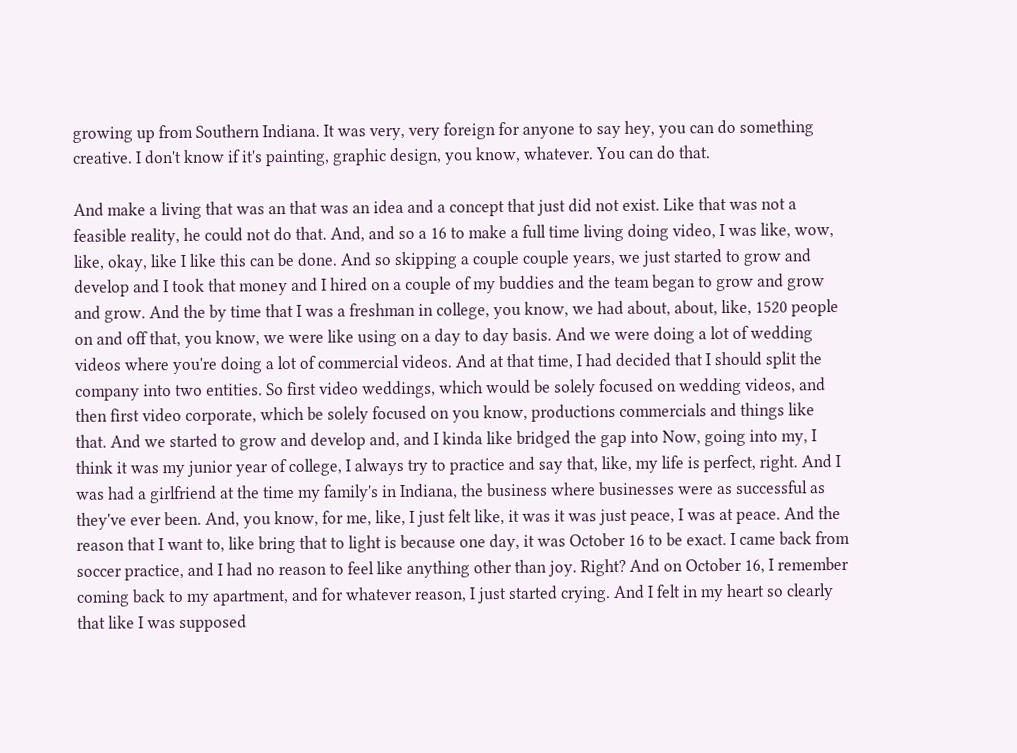growing up from Southern Indiana. It was very, very foreign for anyone to say hey, you can do something creative. I don't know if it's painting, graphic design, you know, whatever. You can do that.

And make a living that was an that was an idea and a concept that just did not exist. Like that was not a feasible reality, he could not do that. And, and so a 16 to make a full time living doing video, I was like, wow, like, okay, like I like this can be done. And so skipping a couple couple years, we just started to grow and develop and I took that money and I hired on a couple of my buddies and the team began to grow and grow and grow. And the by time that I was a freshman in college, you know, we had about, about, like, 1520 people on and off that, you know, we were like using on a day to day basis. And we were doing a lot of wedding videos where you're doing a lot of commercial videos. And at that time, I had decided that I should split the company into two entities. So first video weddings, which would be solely focused on wedding videos, and then first video corporate, which be solely focused on you know, productions commercials and things like that. And we started to grow and develop and, and I kinda like bridged the gap into Now, going into my, I think it was my junior year of college, I always try to practice and say that, like, my life is perfect, right. And I was had a girlfriend at the time my family's in Indiana, the business where businesses were as successful as they've ever been. And, you know, for me, like, I just felt like, it was it was just peace, I was at peace. And the reason that I want to, like bring that to light is because one day, it was October 16 to be exact. I came back from soccer practice, and I had no reason to feel like anything other than joy. Right? And on October 16, I remember coming back to my apartment, and for whatever reason, I just started crying. And I felt in my heart so clearly that like I was supposed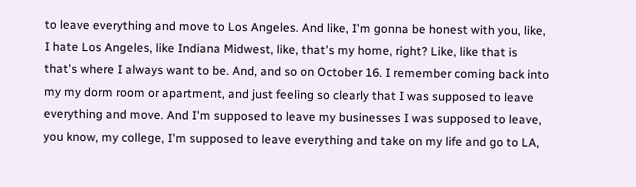to leave everything and move to Los Angeles. And like, I'm gonna be honest with you, like, I hate Los Angeles, like Indiana Midwest, like, that's my home, right? Like, like that is that's where I always want to be. And, and so on October 16. I remember coming back into my my dorm room or apartment, and just feeling so clearly that I was supposed to leave everything and move. And I'm supposed to leave my businesses I was supposed to leave, you know, my college, I'm supposed to leave everything and take on my life and go to LA,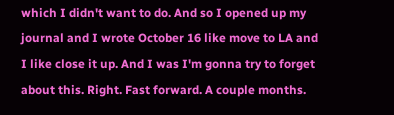which I didn't want to do. And so I opened up my journal and I wrote October 16 like move to LA and I like close it up. And I was I'm gonna try to forget about this. Right. Fast forward. A couple months.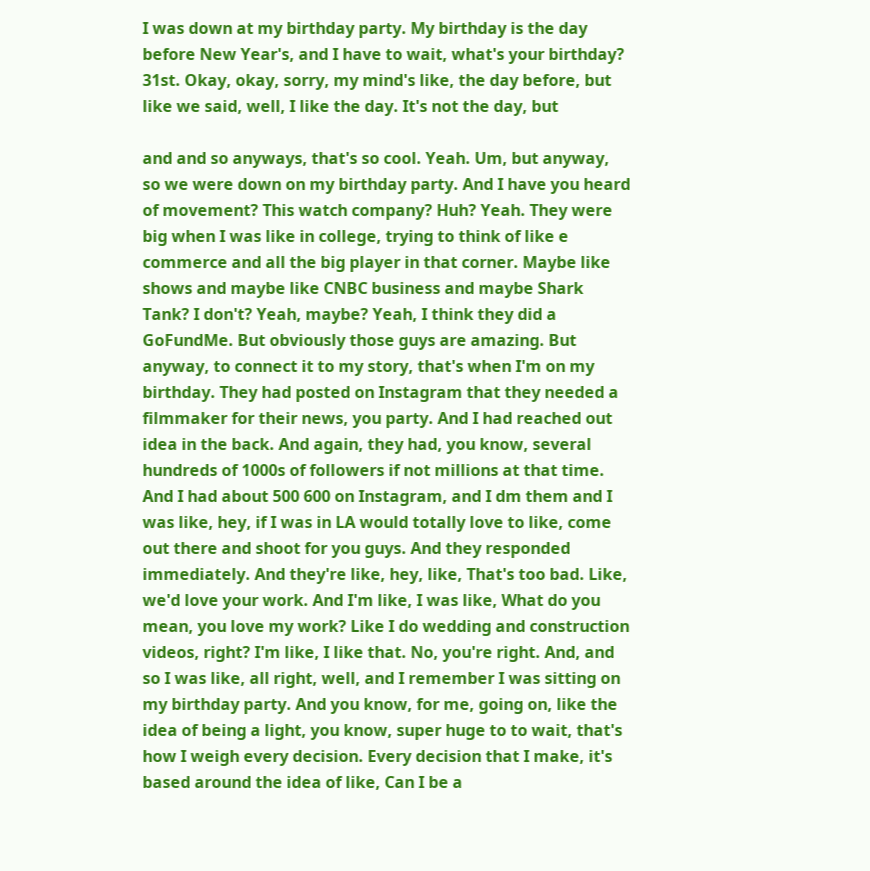I was down at my birthday party. My birthday is the day before New Year's, and I have to wait, what's your birthday? 31st. Okay, okay, sorry, my mind's like, the day before, but like we said, well, I like the day. It's not the day, but

and and so anyways, that's so cool. Yeah. Um, but anyway, so we were down on my birthday party. And I have you heard of movement? This watch company? Huh? Yeah. They were big when I was like in college, trying to think of like e commerce and all the big player in that corner. Maybe like shows and maybe like CNBC business and maybe Shark Tank? I don't? Yeah, maybe? Yeah, I think they did a GoFundMe. But obviously those guys are amazing. But anyway, to connect it to my story, that's when I'm on my birthday. They had posted on Instagram that they needed a filmmaker for their news, you party. And I had reached out idea in the back. And again, they had, you know, several hundreds of 1000s of followers if not millions at that time. And I had about 500 600 on Instagram, and I dm them and I was like, hey, if I was in LA would totally love to like, come out there and shoot for you guys. And they responded immediately. And they're like, hey, like, That's too bad. Like, we'd love your work. And I'm like, I was like, What do you mean, you love my work? Like I do wedding and construction videos, right? I'm like, I like that. No, you're right. And, and so I was like, all right, well, and I remember I was sitting on my birthday party. And you know, for me, going on, like the idea of being a light, you know, super huge to to wait, that's how I weigh every decision. Every decision that I make, it's based around the idea of like, Can I be a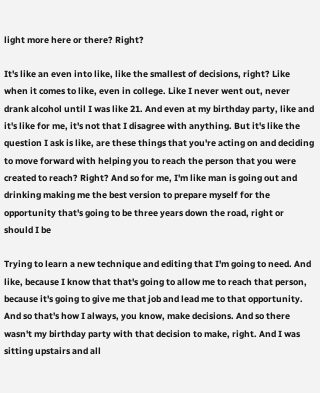light more here or there? Right?

It's like an even into like, like the smallest of decisions, right? Like when it comes to like, even in college. Like I never went out, never drank alcohol until I was like 21. And even at my birthday party, like and it's like for me, it's not that I disagree with anything. But it's like the question I ask is like, are these things that you're acting on and deciding to move forward with helping you to reach the person that you were created to reach? Right? And so for me, I'm like man is going out and drinking making me the best version to prepare myself for the opportunity that's going to be three years down the road, right or should I be

Trying to learn a new technique and editing that I'm going to need. And like, because I know that that's going to allow me to reach that person, because it's going to give me that job and lead me to that opportunity. And so that's how I always, you know, make decisions. And so there wasn't my birthday party with that decision to make, right. And I was sitting upstairs and all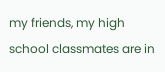my friends, my high school classmates are in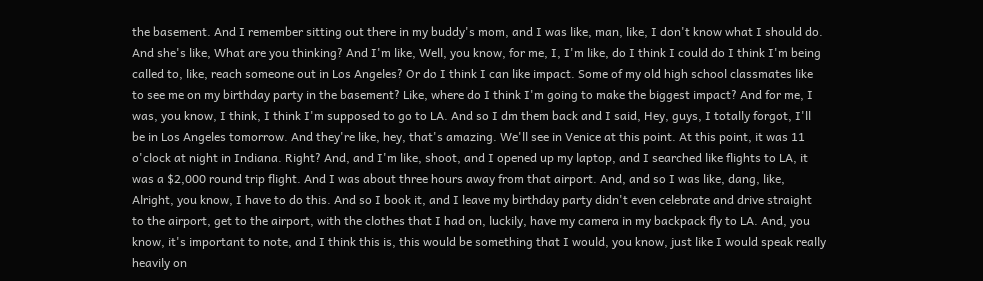the basement. And I remember sitting out there in my buddy's mom, and I was like, man, like, I don't know what I should do. And she's like, What are you thinking? And I'm like, Well, you know, for me, I, I'm like, do I think I could do I think I'm being called to, like, reach someone out in Los Angeles? Or do I think I can like impact. Some of my old high school classmates like to see me on my birthday party in the basement? Like, where do I think I'm going to make the biggest impact? And for me, I was, you know, I think, I think I'm supposed to go to LA. And so I dm them back and I said, Hey, guys, I totally forgot, I'll be in Los Angeles tomorrow. And they're like, hey, that's amazing. We'll see in Venice at this point. At this point, it was 11 o'clock at night in Indiana. Right? And, and I'm like, shoot, and I opened up my laptop, and I searched like flights to LA, it was a $2,000 round trip flight. And I was about three hours away from that airport. And, and so I was like, dang, like, Alright, you know, I have to do this. And so I book it, and I leave my birthday party didn't even celebrate and drive straight to the airport, get to the airport, with the clothes that I had on, luckily, have my camera in my backpack fly to LA. And, you know, it's important to note, and I think this is, this would be something that I would, you know, just like I would speak really heavily on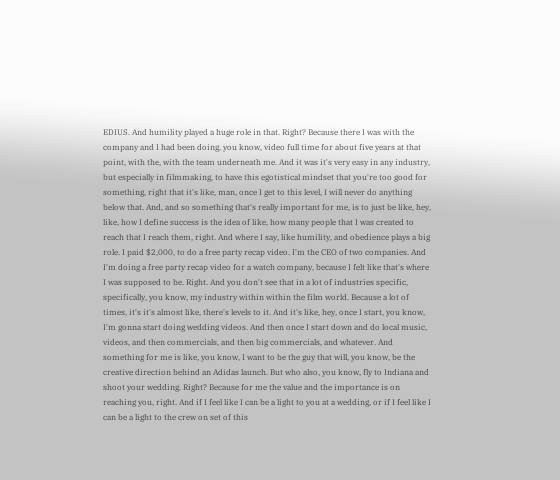EDIUS. And humility played a huge role in that. Right? Because there I was with the company and I had been doing, you know, video full time for about five years at that point, with the, with the team underneath me. And it was it's very easy in any industry, but especially in filmmaking, to have this egotistical mindset that you're too good for something, right that it's like, man, once I get to this level, I will never do anything below that. And, and so something that's really important for me, is to just be like, hey, like, how I define success is the idea of like, how many people that I was created to reach that I reach them, right. And where I say, like humility, and obedience plays a big role. I paid $2,000, to do a free party recap video. I'm the CEO of two companies. And I'm doing a free party recap video for a watch company, because I felt like that's where I was supposed to be. Right. And you don't see that in a lot of industries specific, specifically, you know, my industry within within the film world. Because a lot of times, it's it's almost like, there's levels to it. And it's like, hey, once I start, you know, I'm gonna start doing wedding videos. And then once I start down and do local music, videos, and then commercials, and then big commercials, and whatever. And something for me is like, you know, I want to be the guy that will, you know, be the creative direction behind an Adidas launch. But who also, you know, fly to Indiana and shoot your wedding. Right? Because for me the value and the importance is on reaching you, right. And if I feel like I can be a light to you at a wedding, or if I feel like I can be a light to the crew on set of this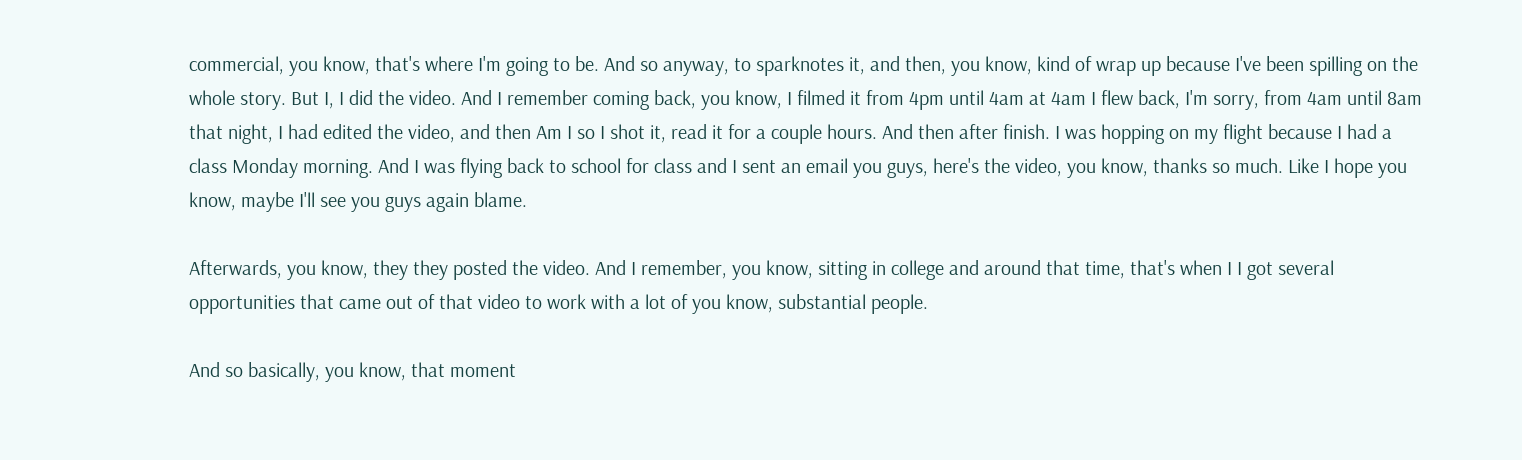commercial, you know, that's where I'm going to be. And so anyway, to sparknotes it, and then, you know, kind of wrap up because I've been spilling on the whole story. But I, I did the video. And I remember coming back, you know, I filmed it from 4pm until 4am at 4am I flew back, I'm sorry, from 4am until 8am that night, I had edited the video, and then Am I so I shot it, read it for a couple hours. And then after finish. I was hopping on my flight because I had a class Monday morning. And I was flying back to school for class and I sent an email you guys, here's the video, you know, thanks so much. Like I hope you know, maybe I'll see you guys again blame.

Afterwards, you know, they they posted the video. And I remember, you know, sitting in college and around that time, that's when I I got several opportunities that came out of that video to work with a lot of you know, substantial people.

And so basically, you know, that moment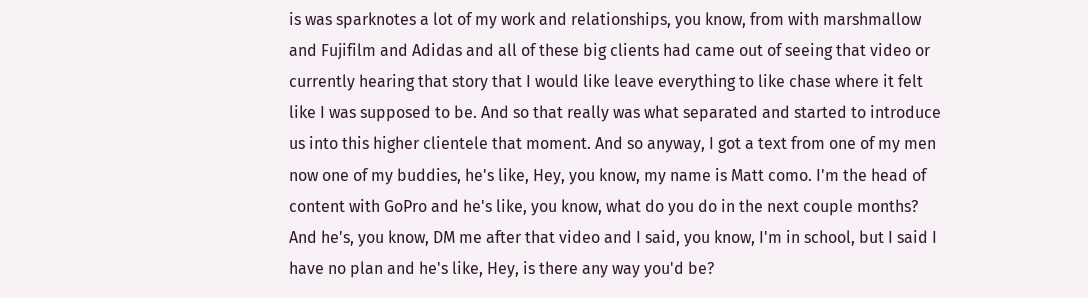is was sparknotes a lot of my work and relationships, you know, from with marshmallow and Fujifilm and Adidas and all of these big clients had came out of seeing that video or currently hearing that story that I would like leave everything to like chase where it felt like I was supposed to be. And so that really was what separated and started to introduce us into this higher clientele that moment. And so anyway, I got a text from one of my men now one of my buddies, he's like, Hey, you know, my name is Matt como. I'm the head of content with GoPro and he's like, you know, what do you do in the next couple months? And he's, you know, DM me after that video and I said, you know, I'm in school, but I said I have no plan and he's like, Hey, is there any way you'd be?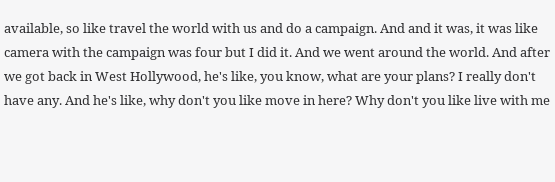available, so like travel the world with us and do a campaign. And and it was, it was like camera with the campaign was four but I did it. And we went around the world. And after we got back in West Hollywood, he's like, you know, what are your plans? I really don't have any. And he's like, why don't you like move in here? Why don't you like live with me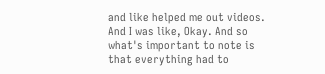and like helped me out videos. And I was like, Okay. And so what's important to note is that everything had to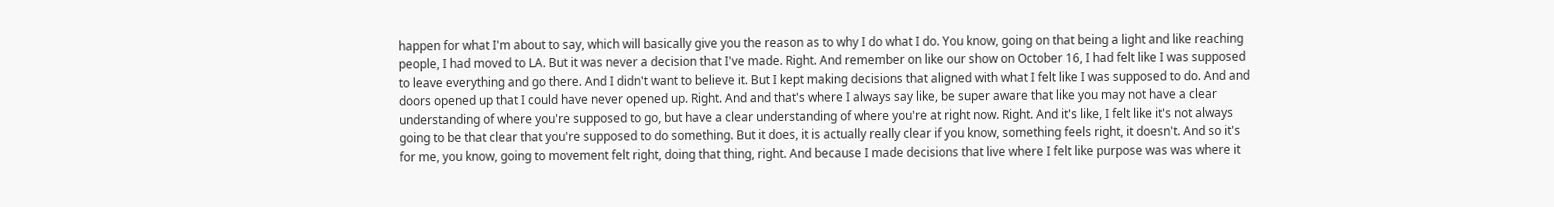happen for what I'm about to say, which will basically give you the reason as to why I do what I do. You know, going on that being a light and like reaching people, I had moved to LA. But it was never a decision that I've made. Right. And remember on like our show on October 16, I had felt like I was supposed to leave everything and go there. And I didn't want to believe it. But I kept making decisions that aligned with what I felt like I was supposed to do. And and doors opened up that I could have never opened up. Right. And and that's where I always say like, be super aware that like you may not have a clear understanding of where you're supposed to go, but have a clear understanding of where you're at right now. Right. And it's like, I felt like it's not always going to be that clear that you're supposed to do something. But it does, it is actually really clear if you know, something feels right, it doesn't. And so it's for me, you know, going to movement felt right, doing that thing, right. And because I made decisions that live where I felt like purpose was was where it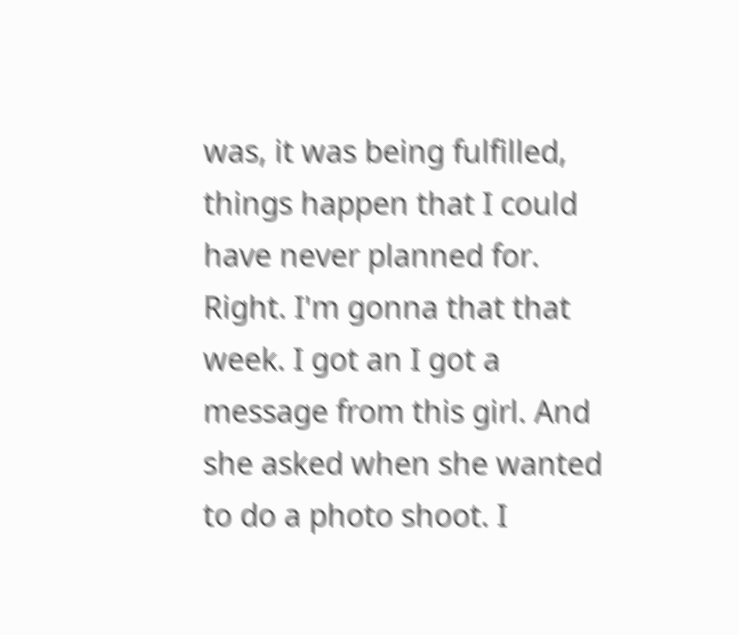was, it was being fulfilled, things happen that I could have never planned for. Right. I'm gonna that that week. I got an I got a message from this girl. And she asked when she wanted to do a photo shoot. I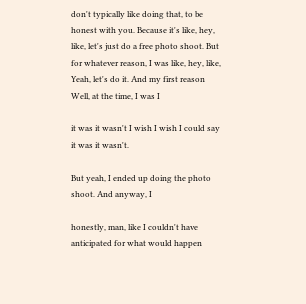don't typically like doing that, to be honest with you. Because it's like, hey, like, let's just do a free photo shoot. But for whatever reason, I was like, hey, like, Yeah, let's do it. And my first reason Well, at the time, I was I

it was it wasn't I wish I wish I could say it was it wasn't.

But yeah, I ended up doing the photo shoot. And anyway, I

honestly, man, like I couldn't have anticipated for what would happen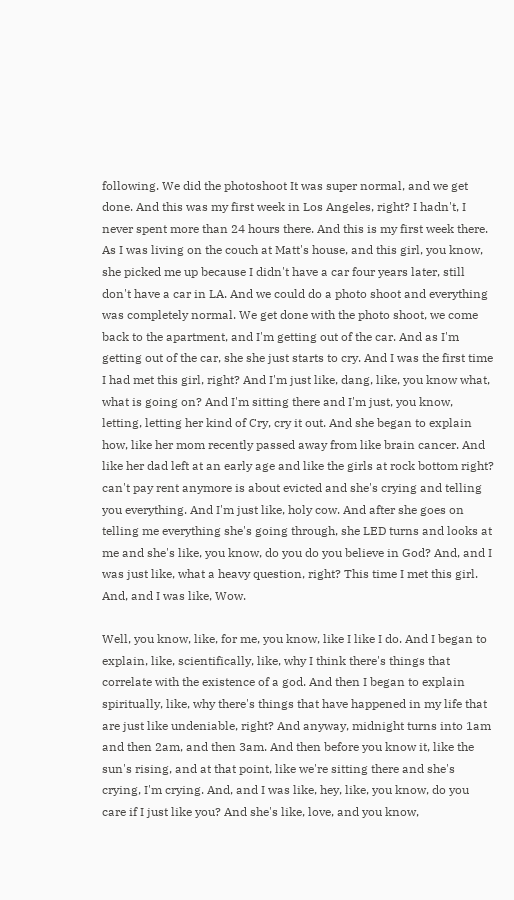following. We did the photoshoot It was super normal, and we get done. And this was my first week in Los Angeles, right? I hadn't, I never spent more than 24 hours there. And this is my first week there. As I was living on the couch at Matt's house, and this girl, you know, she picked me up because I didn't have a car four years later, still don't have a car in LA. And we could do a photo shoot and everything was completely normal. We get done with the photo shoot, we come back to the apartment, and I'm getting out of the car. And as I'm getting out of the car, she she just starts to cry. And I was the first time I had met this girl, right? And I'm just like, dang, like, you know what, what is going on? And I'm sitting there and I'm just, you know, letting, letting her kind of Cry, cry it out. And she began to explain how, like her mom recently passed away from like brain cancer. And like her dad left at an early age and like the girls at rock bottom right? can't pay rent anymore is about evicted and she's crying and telling you everything. And I'm just like, holy cow. And after she goes on telling me everything she's going through, she LED turns and looks at me and she's like, you know, do you do you believe in God? And, and I was just like, what a heavy question, right? This time I met this girl. And, and I was like, Wow.

Well, you know, like, for me, you know, like I like I do. And I began to explain, like, scientifically, like, why I think there's things that correlate with the existence of a god. And then I began to explain spiritually, like, why there's things that have happened in my life that are just like undeniable, right? And anyway, midnight turns into 1am and then 2am, and then 3am. And then before you know it, like the sun's rising, and at that point, like we're sitting there and she's crying, I'm crying. And, and I was like, hey, like, you know, do you care if I just like you? And she's like, love, and you know,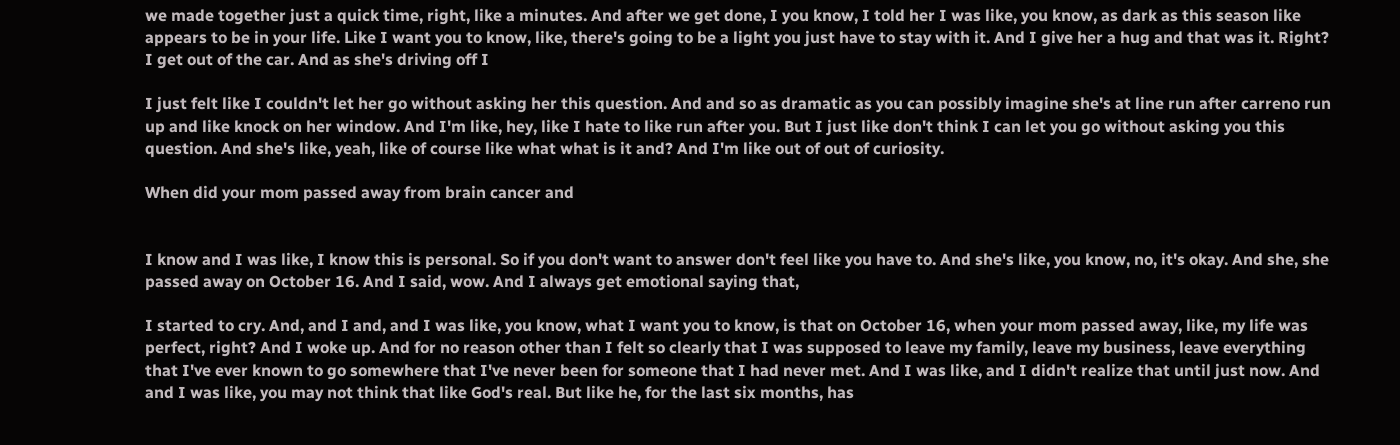we made together just a quick time, right, like a minutes. And after we get done, I you know, I told her I was like, you know, as dark as this season like appears to be in your life. Like I want you to know, like, there's going to be a light you just have to stay with it. And I give her a hug and that was it. Right? I get out of the car. And as she's driving off I

I just felt like I couldn't let her go without asking her this question. And and so as dramatic as you can possibly imagine she's at line run after carreno run up and like knock on her window. And I'm like, hey, like I hate to like run after you. But I just like don't think I can let you go without asking you this question. And she's like, yeah, like of course like what what is it and? And I'm like out of out of curiosity.

When did your mom passed away from brain cancer and


I know and I was like, I know this is personal. So if you don't want to answer don't feel like you have to. And she's like, you know, no, it's okay. And she, she passed away on October 16. And I said, wow. And I always get emotional saying that,

I started to cry. And, and I and, and I was like, you know, what I want you to know, is that on October 16, when your mom passed away, like, my life was perfect, right? And I woke up. And for no reason other than I felt so clearly that I was supposed to leave my family, leave my business, leave everything that I've ever known to go somewhere that I've never been for someone that I had never met. And I was like, and I didn't realize that until just now. And and I was like, you may not think that like God's real. But like he, for the last six months, has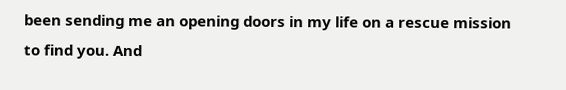been sending me an opening doors in my life on a rescue mission to find you. And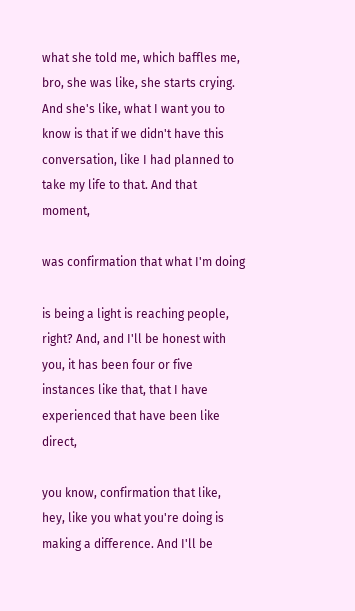what she told me, which baffles me, bro, she was like, she starts crying. And she's like, what I want you to know is that if we didn't have this conversation, like I had planned to take my life to that. And that moment,

was confirmation that what I'm doing

is being a light is reaching people, right? And, and I'll be honest with you, it has been four or five instances like that, that I have experienced that have been like direct,

you know, confirmation that like, hey, like you what you're doing is making a difference. And I'll be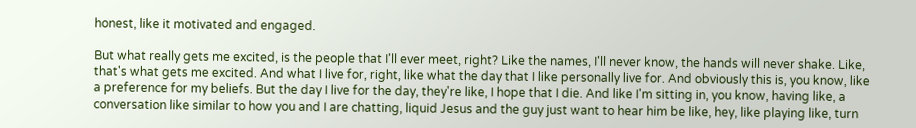honest, like it motivated and engaged.

But what really gets me excited, is the people that I'll ever meet, right? Like the names, I'll never know, the hands will never shake. Like, that's what gets me excited. And what I live for, right, like what the day that I like personally live for. And obviously this is, you know, like a preference for my beliefs. But the day I live for the day, they're like, I hope that I die. And like I'm sitting in, you know, having like, a conversation like similar to how you and I are chatting, liquid Jesus and the guy just want to hear him be like, hey, like playing like, turn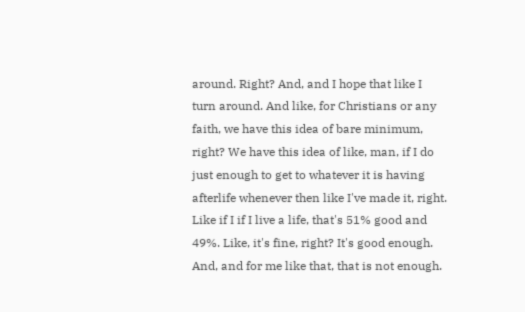around. Right? And, and I hope that like I turn around. And like, for Christians or any faith, we have this idea of bare minimum, right? We have this idea of like, man, if I do just enough to get to whatever it is having afterlife whenever then like I've made it, right. Like if I if I live a life, that's 51% good and 49%. Like, it's fine, right? It's good enough. And, and for me like that, that is not enough.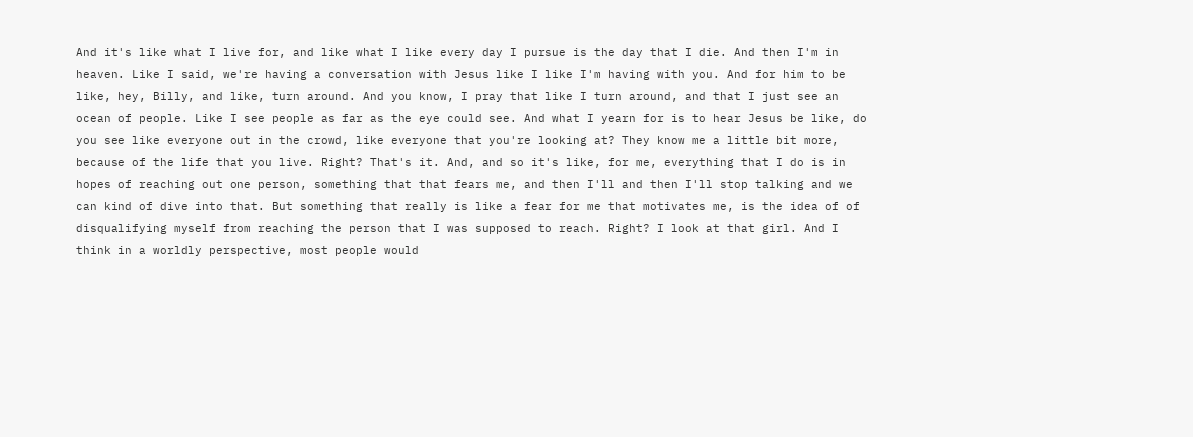And it's like what I live for, and like what I like every day I pursue is the day that I die. And then I'm in heaven. Like I said, we're having a conversation with Jesus like I like I'm having with you. And for him to be like, hey, Billy, and like, turn around. And you know, I pray that like I turn around, and that I just see an ocean of people. Like I see people as far as the eye could see. And what I yearn for is to hear Jesus be like, do you see like everyone out in the crowd, like everyone that you're looking at? They know me a little bit more, because of the life that you live. Right? That's it. And, and so it's like, for me, everything that I do is in hopes of reaching out one person, something that that fears me, and then I'll and then I'll stop talking and we can kind of dive into that. But something that really is like a fear for me that motivates me, is the idea of of disqualifying myself from reaching the person that I was supposed to reach. Right? I look at that girl. And I think in a worldly perspective, most people would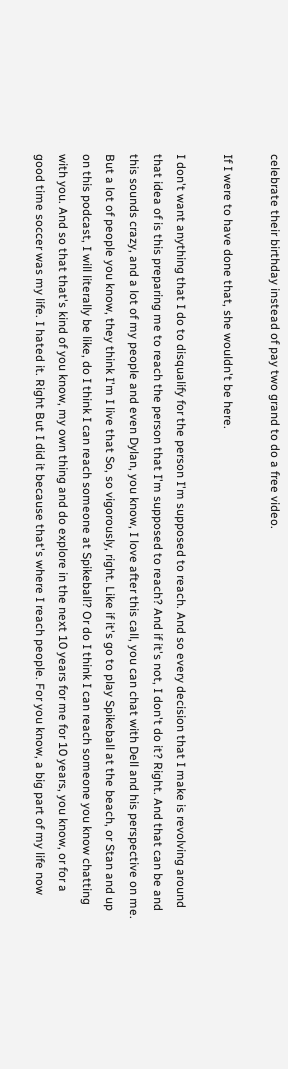celebrate their birthday instead of pay two grand to do a free video.

If I were to have done that, she wouldn't be here.

I don't want anything that I do to disqualify for the person I'm supposed to reach. And so every decision that I make is revolving around that idea of is this preparing me to reach the person that I'm supposed to reach? And if it's not, I don't do it? Right. And that can be and this sounds crazy, and a lot of my people and even Dylan, you know, I love after this call, you can chat with Dell and his perspective on me. But a lot of people you know, they think I'm I live that So, so vigorously, right. Like if it's go to play Spikeball at the beach, or Stan and up on this podcast, I will literally be like, do I think I can reach someone at Spikeball? Or do I think I can reach someone you know chatting with you. And so that that's kind of you know, my own thing and do explore in the next 10 years for me for 10 years, you know, or for a good time soccer was my life. I hated it. Right But I did it because that's where I reach people. For you know, a big part of my life now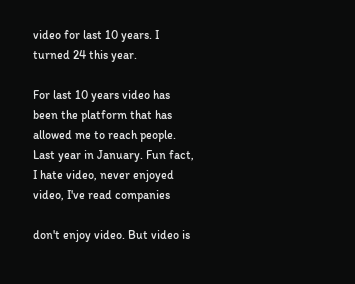video for last 10 years. I turned 24 this year.

For last 10 years video has been the platform that has allowed me to reach people. Last year in January. Fun fact, I hate video, never enjoyed video, I've read companies

don't enjoy video. But video is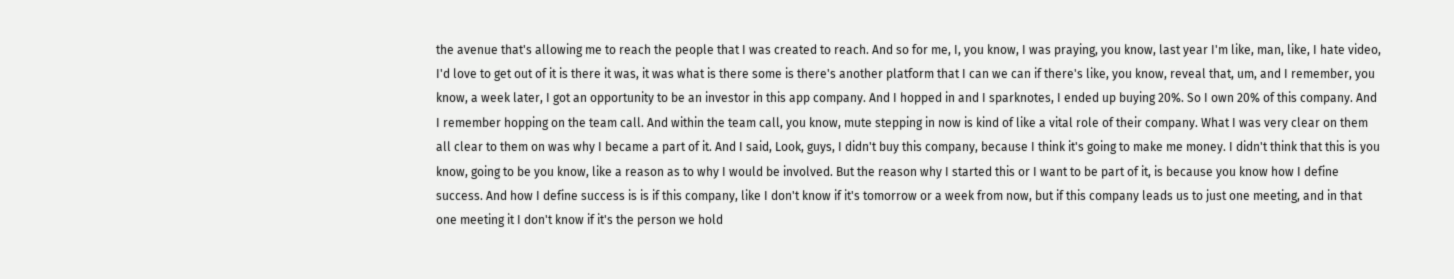the avenue that's allowing me to reach the people that I was created to reach. And so for me, I, you know, I was praying, you know, last year I'm like, man, like, I hate video, I'd love to get out of it is there it was, it was what is there some is there's another platform that I can we can if there's like, you know, reveal that, um, and I remember, you know, a week later, I got an opportunity to be an investor in this app company. And I hopped in and I sparknotes, I ended up buying 20%. So I own 20% of this company. And I remember hopping on the team call. And within the team call, you know, mute stepping in now is kind of like a vital role of their company. What I was very clear on them all clear to them on was why I became a part of it. And I said, Look, guys, I didn't buy this company, because I think it's going to make me money. I didn't think that this is you know, going to be you know, like a reason as to why I would be involved. But the reason why I started this or I want to be part of it, is because you know how I define success. And how I define success is is if this company, like I don't know if it's tomorrow or a week from now, but if this company leads us to just one meeting, and in that one meeting it I don't know if it's the person we hold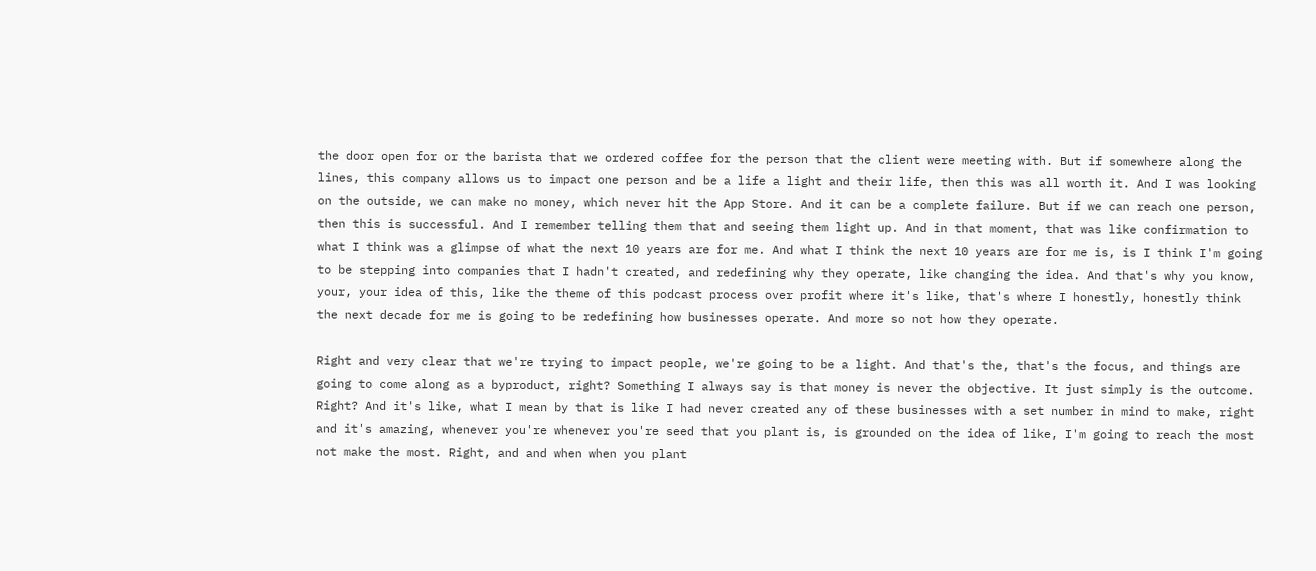the door open for or the barista that we ordered coffee for the person that the client were meeting with. But if somewhere along the lines, this company allows us to impact one person and be a life a light and their life, then this was all worth it. And I was looking on the outside, we can make no money, which never hit the App Store. And it can be a complete failure. But if we can reach one person, then this is successful. And I remember telling them that and seeing them light up. And in that moment, that was like confirmation to what I think was a glimpse of what the next 10 years are for me. And what I think the next 10 years are for me is, is I think I'm going to be stepping into companies that I hadn't created, and redefining why they operate, like changing the idea. And that's why you know, your, your idea of this, like the theme of this podcast process over profit where it's like, that's where I honestly, honestly think the next decade for me is going to be redefining how businesses operate. And more so not how they operate.

Right and very clear that we're trying to impact people, we're going to be a light. And that's the, that's the focus, and things are going to come along as a byproduct, right? Something I always say is that money is never the objective. It just simply is the outcome. Right? And it's like, what I mean by that is like I had never created any of these businesses with a set number in mind to make, right and it's amazing, whenever you're whenever you're seed that you plant is, is grounded on the idea of like, I'm going to reach the most not make the most. Right, and and when when you plant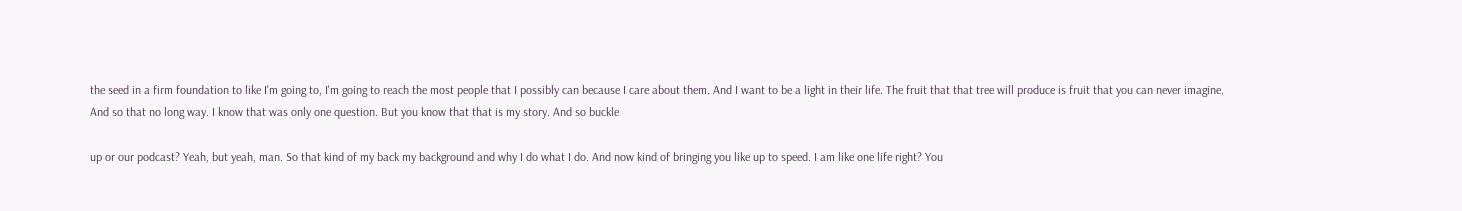the seed in a firm foundation to like I'm going to, I'm going to reach the most people that I possibly can because I care about them. And I want to be a light in their life. The fruit that that tree will produce is fruit that you can never imagine. And so that no long way. I know that was only one question. But you know that that is my story. And so buckle

up or our podcast? Yeah, but yeah, man. So that kind of my back my background and why I do what I do. And now kind of bringing you like up to speed. I am like one life right? You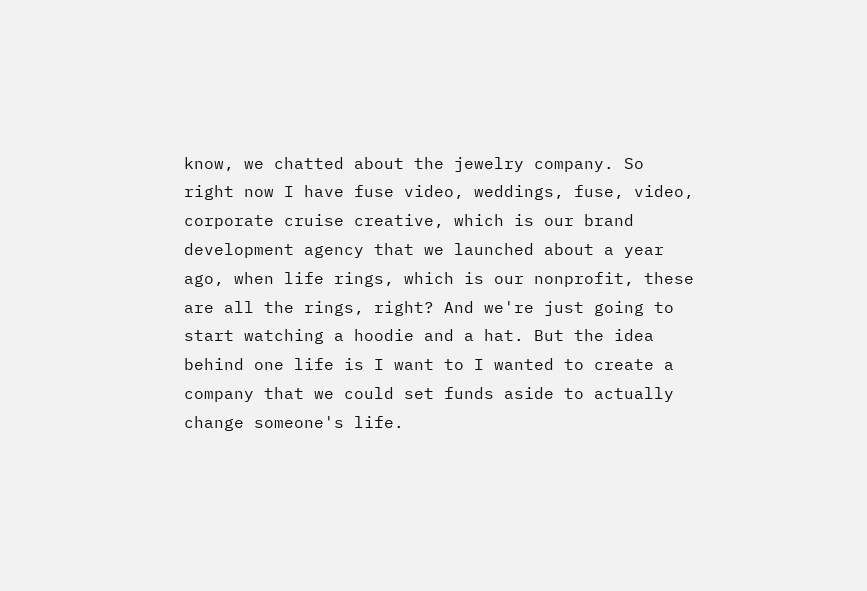know, we chatted about the jewelry company. So right now I have fuse video, weddings, fuse, video, corporate cruise creative, which is our brand development agency that we launched about a year ago, when life rings, which is our nonprofit, these are all the rings, right? And we're just going to start watching a hoodie and a hat. But the idea behind one life is I want to I wanted to create a company that we could set funds aside to actually change someone's life.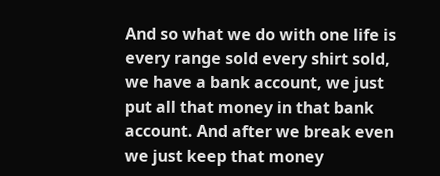And so what we do with one life is every range sold every shirt sold, we have a bank account, we just put all that money in that bank account. And after we break even we just keep that money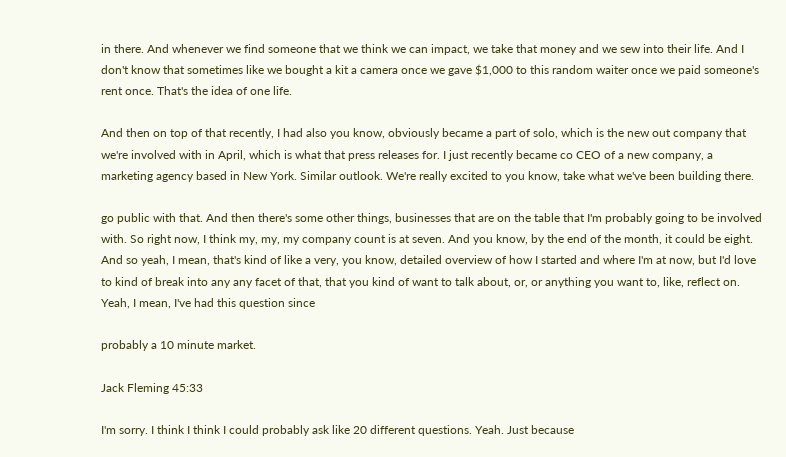in there. And whenever we find someone that we think we can impact, we take that money and we sew into their life. And I don't know that sometimes like we bought a kit a camera once we gave $1,000 to this random waiter once we paid someone's rent once. That's the idea of one life.

And then on top of that recently, I had also you know, obviously became a part of solo, which is the new out company that we're involved with in April, which is what that press releases for. I just recently became co CEO of a new company, a marketing agency based in New York. Similar outlook. We're really excited to you know, take what we've been building there.

go public with that. And then there's some other things, businesses that are on the table that I'm probably going to be involved with. So right now, I think my, my, my company count is at seven. And you know, by the end of the month, it could be eight. And so yeah, I mean, that's kind of like a very, you know, detailed overview of how I started and where I'm at now, but I'd love to kind of break into any any facet of that, that you kind of want to talk about, or, or anything you want to, like, reflect on. Yeah, I mean, I've had this question since

probably a 10 minute market.

Jack Fleming 45:33

I'm sorry. I think I think I could probably ask like 20 different questions. Yeah. Just because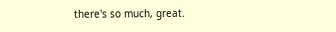there's so much, great.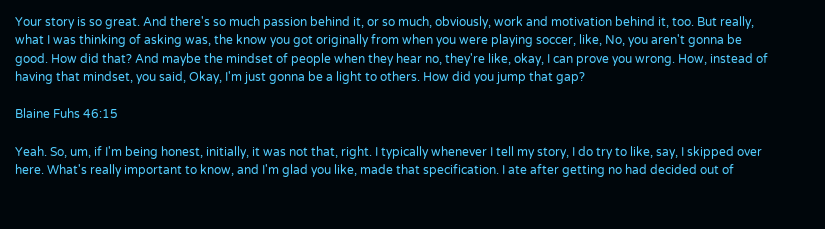Your story is so great. And there's so much passion behind it, or so much, obviously, work and motivation behind it, too. But really, what I was thinking of asking was, the know you got originally from when you were playing soccer, like, No, you aren't gonna be good. How did that? And maybe the mindset of people when they hear no, they're like, okay, I can prove you wrong. How, instead of having that mindset, you said, Okay, I'm just gonna be a light to others. How did you jump that gap?

Blaine Fuhs 46:15

Yeah. So, um, if I'm being honest, initially, it was not that, right. I typically whenever I tell my story, I do try to like, say, I skipped over here. What's really important to know, and I'm glad you like, made that specification. I ate after getting no had decided out of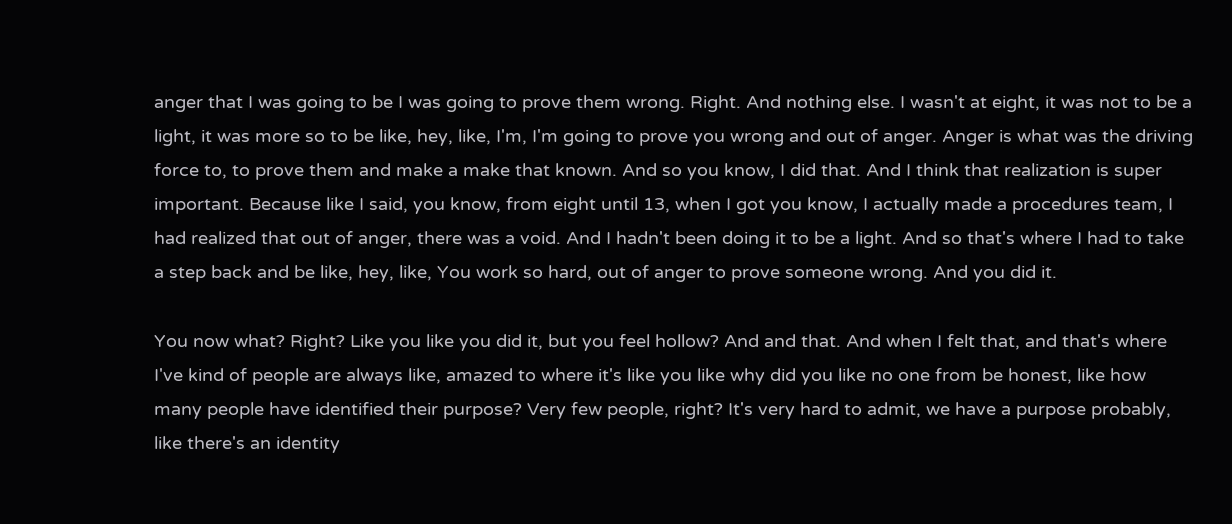anger that I was going to be I was going to prove them wrong. Right. And nothing else. I wasn't at eight, it was not to be a light, it was more so to be like, hey, like, I'm, I'm going to prove you wrong and out of anger. Anger is what was the driving force to, to prove them and make a make that known. And so you know, I did that. And I think that realization is super important. Because like I said, you know, from eight until 13, when I got you know, I actually made a procedures team, I had realized that out of anger, there was a void. And I hadn't been doing it to be a light. And so that's where I had to take a step back and be like, hey, like, You work so hard, out of anger to prove someone wrong. And you did it.

You now what? Right? Like you like you did it, but you feel hollow? And and that. And when I felt that, and that's where I've kind of people are always like, amazed to where it's like you like why did you like no one from be honest, like how many people have identified their purpose? Very few people, right? It's very hard to admit, we have a purpose probably, like there's an identity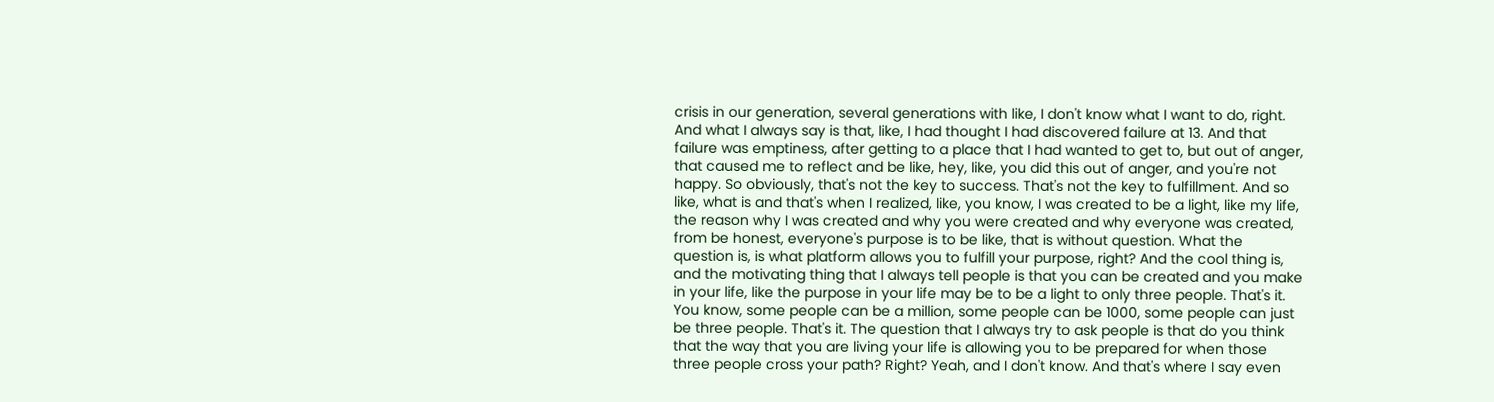crisis in our generation, several generations with like, I don't know what I want to do, right. And what I always say is that, like, I had thought I had discovered failure at 13. And that failure was emptiness, after getting to a place that I had wanted to get to, but out of anger, that caused me to reflect and be like, hey, like, you did this out of anger, and you're not happy. So obviously, that's not the key to success. That's not the key to fulfillment. And so like, what is and that's when I realized, like, you know, I was created to be a light, like my life, the reason why I was created and why you were created and why everyone was created, from be honest, everyone's purpose is to be like, that is without question. What the question is, is what platform allows you to fulfill your purpose, right? And the cool thing is, and the motivating thing that I always tell people is that you can be created and you make in your life, like the purpose in your life may be to be a light to only three people. That's it. You know, some people can be a million, some people can be 1000, some people can just be three people. That's it. The question that I always try to ask people is that do you think that the way that you are living your life is allowing you to be prepared for when those three people cross your path? Right? Yeah, and I don't know. And that's where I say even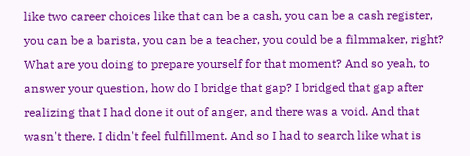like two career choices like that can be a cash, you can be a cash register, you can be a barista, you can be a teacher, you could be a filmmaker, right? What are you doing to prepare yourself for that moment? And so yeah, to answer your question, how do I bridge that gap? I bridged that gap after realizing that I had done it out of anger, and there was a void. And that wasn't there. I didn't feel fulfillment. And so I had to search like what is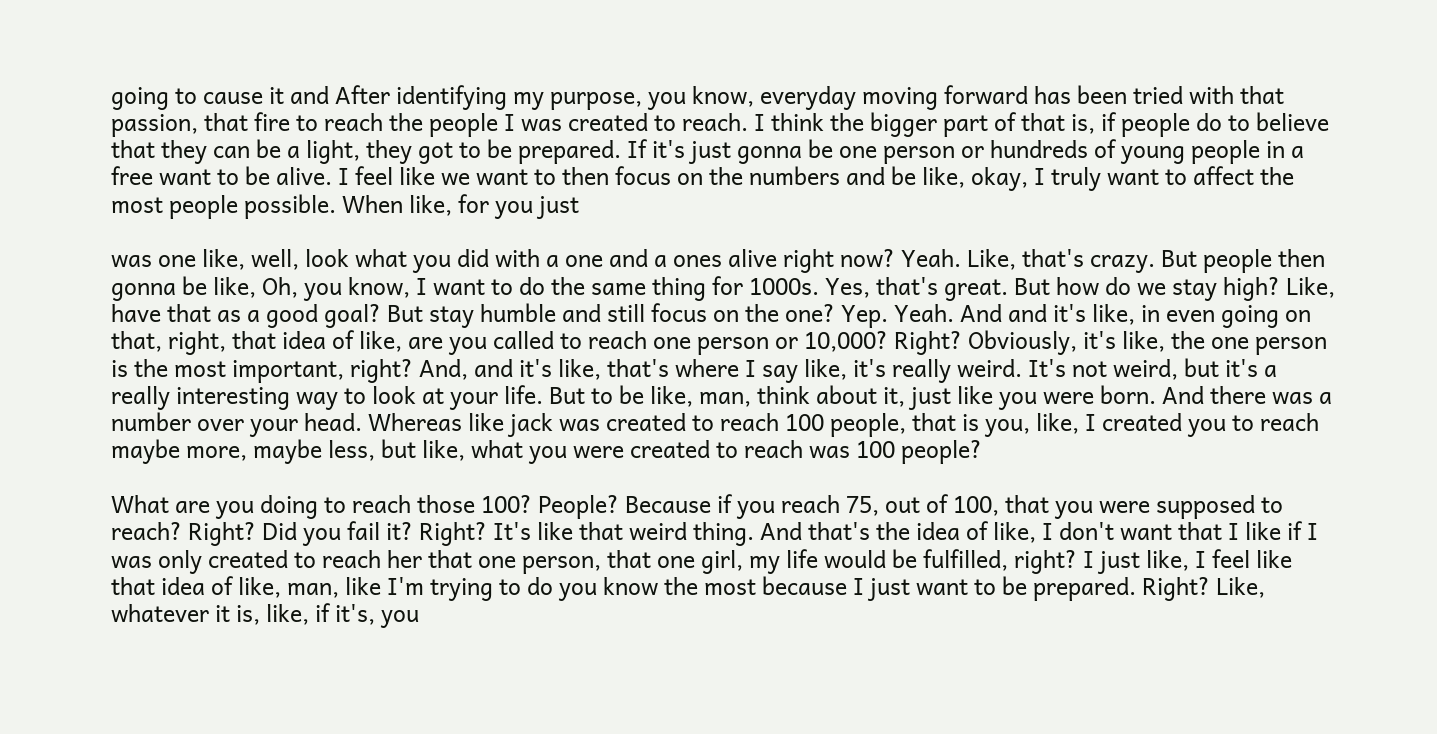going to cause it and After identifying my purpose, you know, everyday moving forward has been tried with that passion, that fire to reach the people I was created to reach. I think the bigger part of that is, if people do to believe that they can be a light, they got to be prepared. If it's just gonna be one person or hundreds of young people in a free want to be alive. I feel like we want to then focus on the numbers and be like, okay, I truly want to affect the most people possible. When like, for you just

was one like, well, look what you did with a one and a ones alive right now? Yeah. Like, that's crazy. But people then gonna be like, Oh, you know, I want to do the same thing for 1000s. Yes, that's great. But how do we stay high? Like, have that as a good goal? But stay humble and still focus on the one? Yep. Yeah. And and it's like, in even going on that, right, that idea of like, are you called to reach one person or 10,000? Right? Obviously, it's like, the one person is the most important, right? And, and it's like, that's where I say like, it's really weird. It's not weird, but it's a really interesting way to look at your life. But to be like, man, think about it, just like you were born. And there was a number over your head. Whereas like jack was created to reach 100 people, that is you, like, I created you to reach maybe more, maybe less, but like, what you were created to reach was 100 people?

What are you doing to reach those 100? People? Because if you reach 75, out of 100, that you were supposed to reach? Right? Did you fail it? Right? It's like that weird thing. And that's the idea of like, I don't want that I like if I was only created to reach her that one person, that one girl, my life would be fulfilled, right? I just like, I feel like that idea of like, man, like I'm trying to do you know the most because I just want to be prepared. Right? Like, whatever it is, like, if it's, you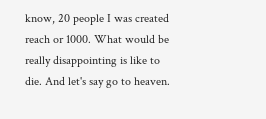know, 20 people I was created reach or 1000. What would be really disappointing is like to die. And let's say go to heaven.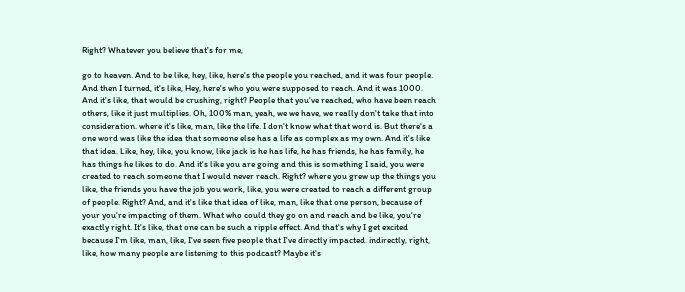Right? Whatever you believe that's for me,

go to heaven. And to be like, hey, like, here's the people you reached, and it was four people. And then I turned, it's like, Hey, here's who you were supposed to reach. And it was 1000. And it's like, that would be crushing, right? People that you've reached, who have been reach others, like it just multiplies. Oh, 100% man, yeah, we we have, we really don't take that into consideration. where it's like, man, like the life. I don't know what that word is. But there's a one word was like the idea that someone else has a life as complex as my own. And it's like that idea. Like, hey, like, you know, like jack is he has life, he has friends, he has family, he has things he likes to do. And it's like you are going and this is something I said, you were created to reach someone that I would never reach. Right? where you grew up the things you like, the friends you have the job you work, like, you were created to reach a different group of people. Right? And, and it's like that idea of like, man, like that one person, because of your you're impacting of them. What who could they go on and reach and be like, you're exactly right. It's like, that one can be such a ripple effect. And that's why I get excited because I'm like, man, like, I've seen five people that I've directly impacted. indirectly, right, like, how many people are listening to this podcast? Maybe it's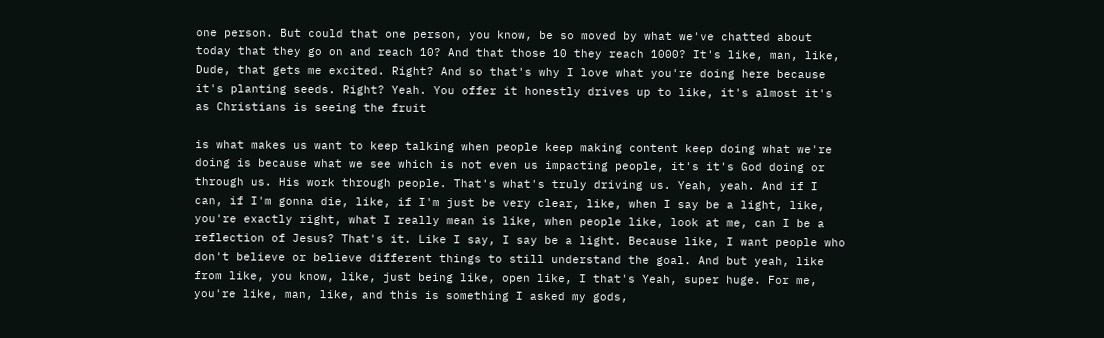one person. But could that one person, you know, be so moved by what we've chatted about today that they go on and reach 10? And that those 10 they reach 1000? It's like, man, like, Dude, that gets me excited. Right? And so that's why I love what you're doing here because it's planting seeds. Right? Yeah. You offer it honestly drives up to like, it's almost it's as Christians is seeing the fruit

is what makes us want to keep talking when people keep making content keep doing what we're doing is because what we see which is not even us impacting people, it's it's God doing or through us. His work through people. That's what's truly driving us. Yeah, yeah. And if I can, if I'm gonna die, like, if I'm just be very clear, like, when I say be a light, like, you're exactly right, what I really mean is like, when people like, look at me, can I be a reflection of Jesus? That's it. Like I say, I say be a light. Because like, I want people who don't believe or believe different things to still understand the goal. And but yeah, like from like, you know, like, just being like, open like, I that's Yeah, super huge. For me, you're like, man, like, and this is something I asked my gods,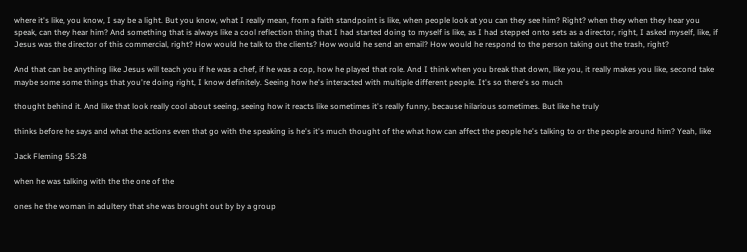where it's like, you know, I say be a light. But you know, what I really mean, from a faith standpoint is like, when people look at you can they see him? Right? when they when they hear you speak, can they hear him? And something that is always like a cool reflection thing that I had started doing to myself is like, as I had stepped onto sets as a director, right, I asked myself, like, if Jesus was the director of this commercial, right? How would he talk to the clients? How would he send an email? How would he respond to the person taking out the trash, right?

And that can be anything like Jesus will teach you if he was a chef, if he was a cop, how he played that role. And I think when you break that down, like you, it really makes you like, second take maybe some some things that you're doing right, I know definitely. Seeing how he's interacted with multiple different people. It's so there's so much

thought behind it. And like that look really cool about seeing, seeing how it reacts like sometimes it's really funny, because hilarious sometimes. But like he truly

thinks before he says and what the actions even that go with the speaking is he's it's much thought of the what how can affect the people he's talking to or the people around him? Yeah, like

Jack Fleming 55:28

when he was talking with the the one of the

ones he the woman in adultery that she was brought out by by a group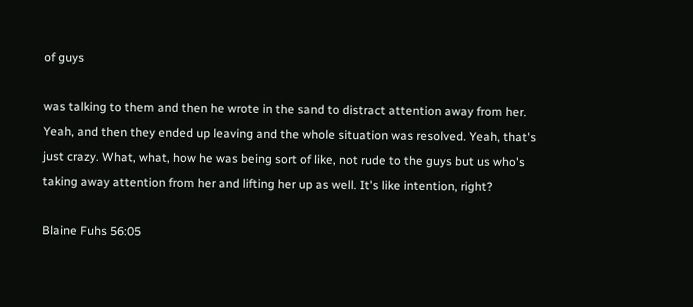of guys

was talking to them and then he wrote in the sand to distract attention away from her. Yeah, and then they ended up leaving and the whole situation was resolved. Yeah, that's just crazy. What, what, how he was being sort of like, not rude to the guys but us who's taking away attention from her and lifting her up as well. It's like intention, right?

Blaine Fuhs 56:05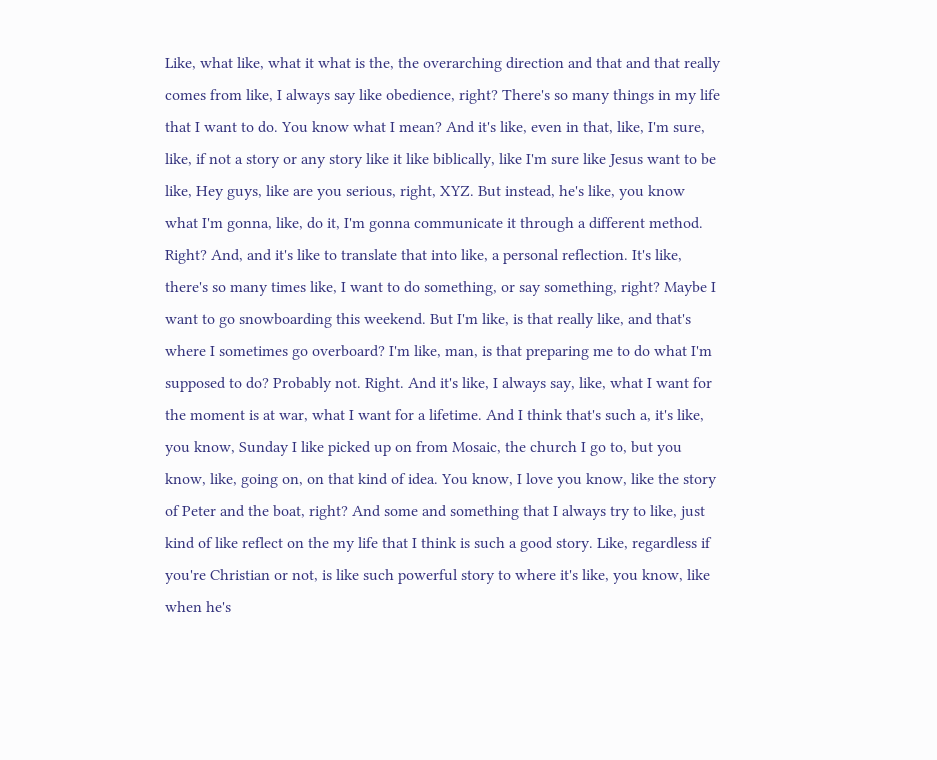Like, what like, what it what is the, the overarching direction and that and that really comes from like, I always say like obedience, right? There's so many things in my life that I want to do. You know what I mean? And it's like, even in that, like, I'm sure, like, if not a story or any story like it like biblically, like I'm sure like Jesus want to be like, Hey guys, like are you serious, right, XYZ. But instead, he's like, you know what I'm gonna, like, do it, I'm gonna communicate it through a different method. Right? And, and it's like to translate that into like, a personal reflection. It's like, there's so many times like, I want to do something, or say something, right? Maybe I want to go snowboarding this weekend. But I'm like, is that really like, and that's where I sometimes go overboard? I'm like, man, is that preparing me to do what I'm supposed to do? Probably not. Right. And it's like, I always say, like, what I want for the moment is at war, what I want for a lifetime. And I think that's such a, it's like, you know, Sunday I like picked up on from Mosaic, the church I go to, but you know, like, going on, on that kind of idea. You know, I love you know, like the story of Peter and the boat, right? And some and something that I always try to like, just kind of like reflect on the my life that I think is such a good story. Like, regardless if you're Christian or not, is like such powerful story to where it's like, you know, like when he's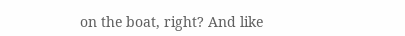on the boat, right? And like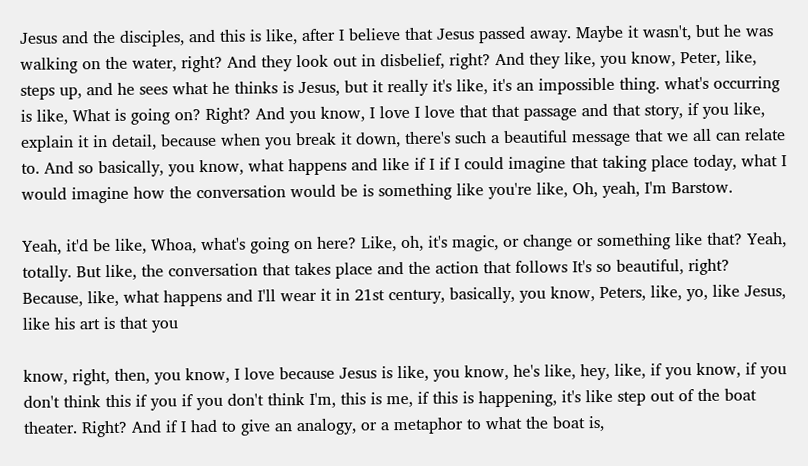Jesus and the disciples, and this is like, after I believe that Jesus passed away. Maybe it wasn't, but he was walking on the water, right? And they look out in disbelief, right? And they like, you know, Peter, like, steps up, and he sees what he thinks is Jesus, but it really it's like, it's an impossible thing. what's occurring is like, What is going on? Right? And you know, I love I love that that passage and that story, if you like, explain it in detail, because when you break it down, there's such a beautiful message that we all can relate to. And so basically, you know, what happens and like if I if I could imagine that taking place today, what I would imagine how the conversation would be is something like you're like, Oh, yeah, I'm Barstow.

Yeah, it'd be like, Whoa, what's going on here? Like, oh, it's magic, or change or something like that? Yeah, totally. But like, the conversation that takes place and the action that follows It's so beautiful, right? Because, like, what happens and I'll wear it in 21st century, basically, you know, Peters, like, yo, like Jesus, like his art is that you

know, right, then, you know, I love because Jesus is like, you know, he's like, hey, like, if you know, if you don't think this if you if you don't think I'm, this is me, if this is happening, it's like step out of the boat theater. Right? And if I had to give an analogy, or a metaphor to what the boat is,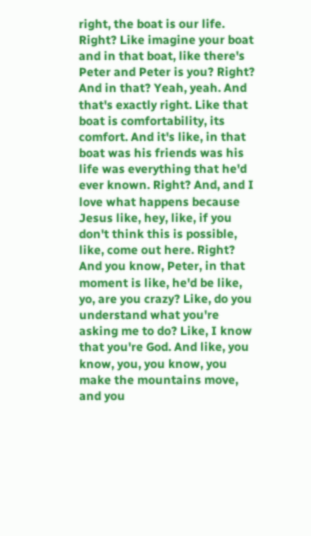right, the boat is our life. Right? Like imagine your boat and in that boat, like there's Peter and Peter is you? Right? And in that? Yeah, yeah. And that's exactly right. Like that boat is comfortability, its comfort. And it's like, in that boat was his friends was his life was everything that he'd ever known. Right? And, and I love what happens because Jesus like, hey, like, if you don't think this is possible, like, come out here. Right? And you know, Peter, in that moment is like, he'd be like, yo, are you crazy? Like, do you understand what you're asking me to do? Like, I know that you're God. And like, you know, you, you know, you make the mountains move, and you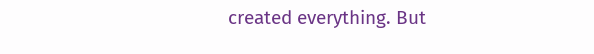created everything. But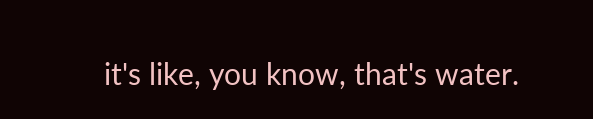it's like, you know, that's water.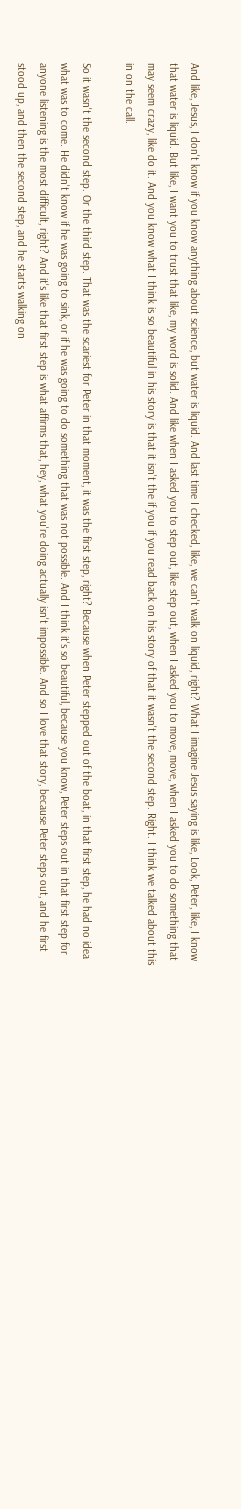And like, Jesus, I don't know if you know anything about science, but water is liquid. And last time I checked, like, we can't walk on liquid, right? What I imagine Jesus saying is like, Look, Peter, like, I know that water is liquid. But like, I want you to trust that like, my word is solid. And like when I asked you to step out, like step out, when I asked you to move, move, when I asked you to do something that may seem crazy, like do it. And you know what I think is so beautiful in his story is that it isn't the if you if you read back on his story of that it wasn't the second step. Right. I think we talked about this in on the call.

So it wasn't the second step. Or the third step. That was the scariest for Peter in that moment, it was the first step, right? Because when Peter stepped out of the boat, in that first step, he had no idea what was to come. He didn't know if he was going to sink, or if he was going to do something that was not possible. And I think it's so beautiful, because you know, Peter steps out in that first step for anyone listening is the most difficult, right? And it's like that first step is what affirms that, hey, what you're doing actually isn't impossible. And so I love that story, because Peter steps out, and he first stood up, and then the second step, and he starts walking on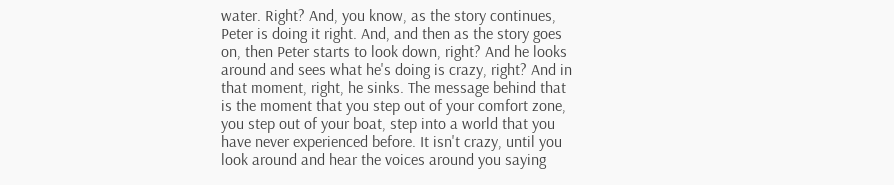water. Right? And, you know, as the story continues, Peter is doing it right. And, and then as the story goes on, then Peter starts to look down, right? And he looks around and sees what he's doing is crazy, right? And in that moment, right, he sinks. The message behind that is the moment that you step out of your comfort zone, you step out of your boat, step into a world that you have never experienced before. It isn't crazy, until you look around and hear the voices around you saying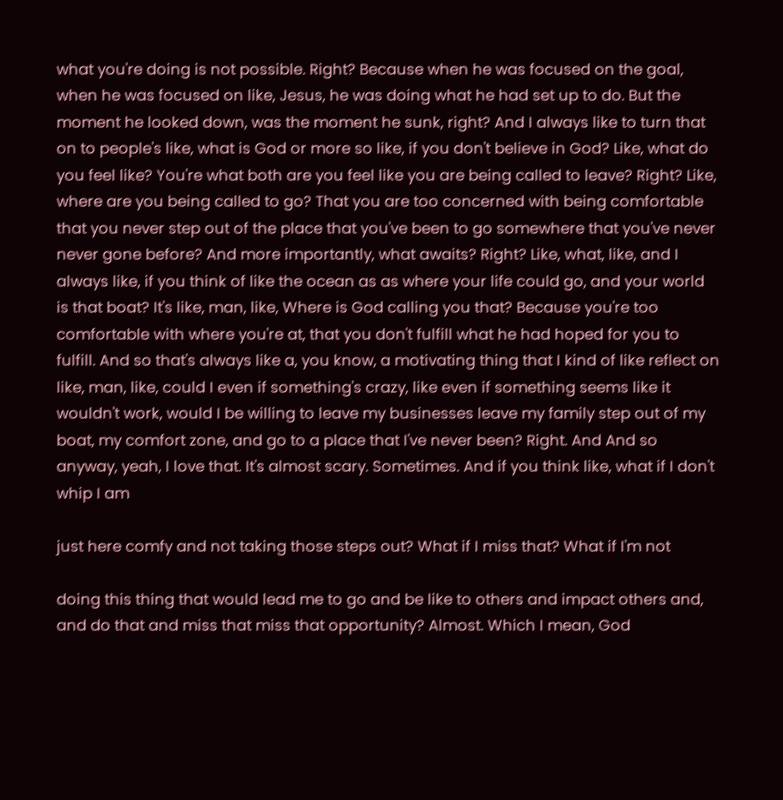what you're doing is not possible. Right? Because when he was focused on the goal, when he was focused on like, Jesus, he was doing what he had set up to do. But the moment he looked down, was the moment he sunk, right? And I always like to turn that on to people's like, what is God or more so like, if you don't believe in God? Like, what do you feel like? You're what both are you feel like you are being called to leave? Right? Like, where are you being called to go? That you are too concerned with being comfortable that you never step out of the place that you've been to go somewhere that you've never never gone before? And more importantly, what awaits? Right? Like, what, like, and I always like, if you think of like the ocean as as where your life could go, and your world is that boat? It's like, man, like, Where is God calling you that? Because you're too comfortable with where you're at, that you don't fulfill what he had hoped for you to fulfill. And so that's always like a, you know, a motivating thing that I kind of like reflect on like, man, like, could I even if something's crazy, like even if something seems like it wouldn't work, would I be willing to leave my businesses leave my family step out of my boat, my comfort zone, and go to a place that I've never been? Right. And And so anyway, yeah, I love that. It's almost scary. Sometimes. And if you think like, what if I don't whip I am

just here comfy and not taking those steps out? What if I miss that? What if I'm not

doing this thing that would lead me to go and be like to others and impact others and, and do that and miss that miss that opportunity? Almost. Which I mean, God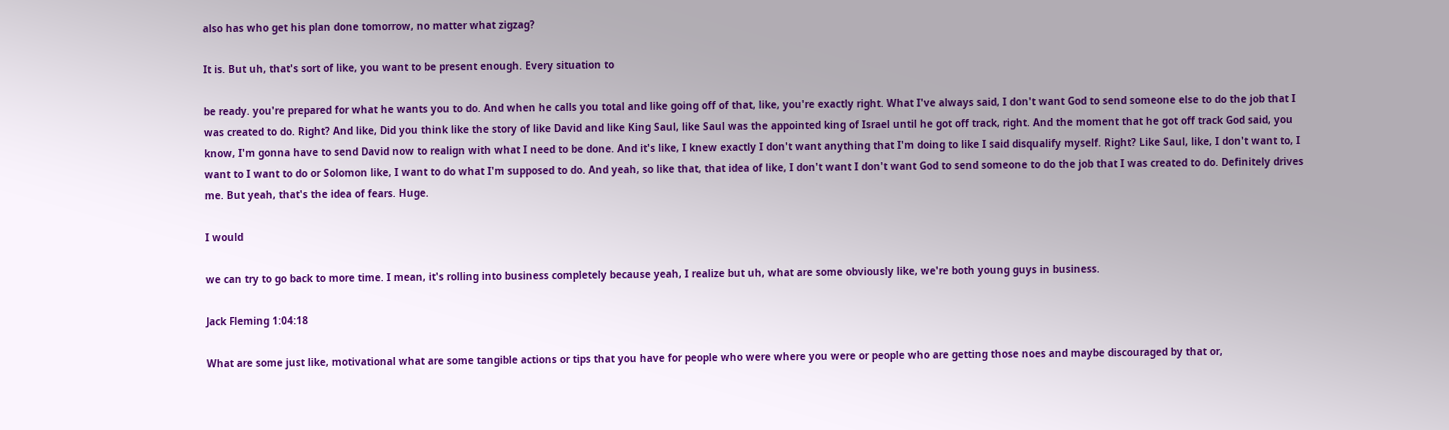also has who get his plan done tomorrow, no matter what zigzag?

It is. But uh, that's sort of like, you want to be present enough. Every situation to

be ready. you're prepared for what he wants you to do. And when he calls you total and like going off of that, like, you're exactly right. What I've always said, I don't want God to send someone else to do the job that I was created to do. Right? And like, Did you think like the story of like David and like King Saul, like Saul was the appointed king of Israel until he got off track, right. And the moment that he got off track God said, you know, I'm gonna have to send David now to realign with what I need to be done. And it's like, I knew exactly I don't want anything that I'm doing to like I said disqualify myself. Right? Like Saul, like, I don't want to, I want to I want to do or Solomon like, I want to do what I'm supposed to do. And yeah, so like that, that idea of like, I don't want I don't want God to send someone to do the job that I was created to do. Definitely drives me. But yeah, that's the idea of fears. Huge.

I would

we can try to go back to more time. I mean, it's rolling into business completely because yeah, I realize but uh, what are some obviously like, we're both young guys in business.

Jack Fleming 1:04:18

What are some just like, motivational what are some tangible actions or tips that you have for people who were where you were or people who are getting those noes and maybe discouraged by that or,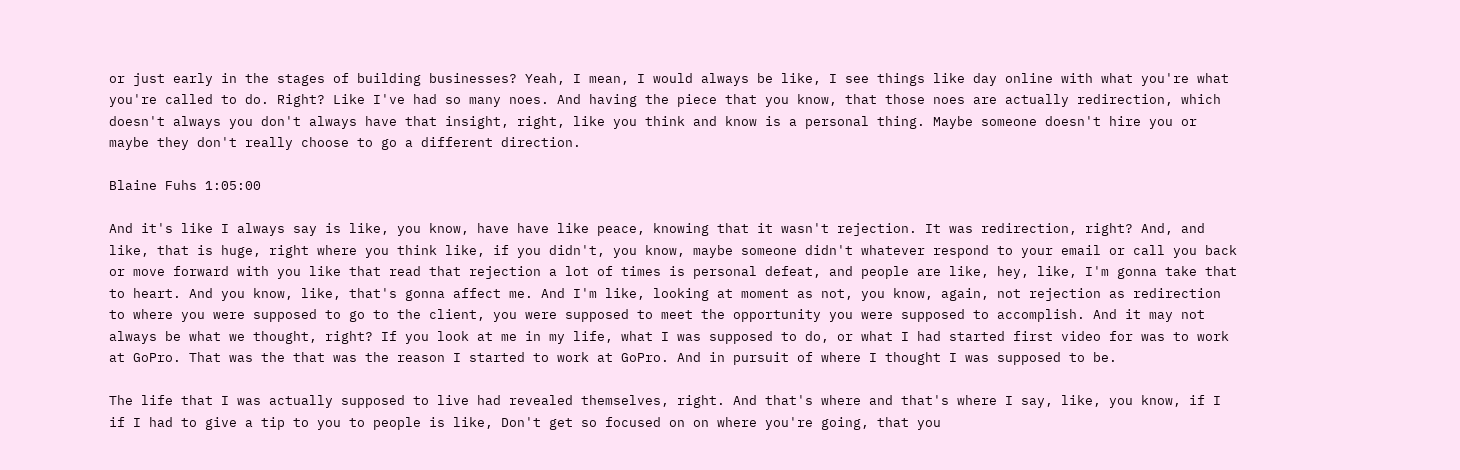or just early in the stages of building businesses? Yeah, I mean, I would always be like, I see things like day online with what you're what you're called to do. Right? Like I've had so many noes. And having the piece that you know, that those noes are actually redirection, which doesn't always you don't always have that insight, right, like you think and know is a personal thing. Maybe someone doesn't hire you or maybe they don't really choose to go a different direction.

Blaine Fuhs 1:05:00

And it's like I always say is like, you know, have have like peace, knowing that it wasn't rejection. It was redirection, right? And, and like, that is huge, right where you think like, if you didn't, you know, maybe someone didn't whatever respond to your email or call you back or move forward with you like that read that rejection a lot of times is personal defeat, and people are like, hey, like, I'm gonna take that to heart. And you know, like, that's gonna affect me. And I'm like, looking at moment as not, you know, again, not rejection as redirection to where you were supposed to go to the client, you were supposed to meet the opportunity you were supposed to accomplish. And it may not always be what we thought, right? If you look at me in my life, what I was supposed to do, or what I had started first video for was to work at GoPro. That was the that was the reason I started to work at GoPro. And in pursuit of where I thought I was supposed to be.

The life that I was actually supposed to live had revealed themselves, right. And that's where and that's where I say, like, you know, if I if I had to give a tip to you to people is like, Don't get so focused on on where you're going, that you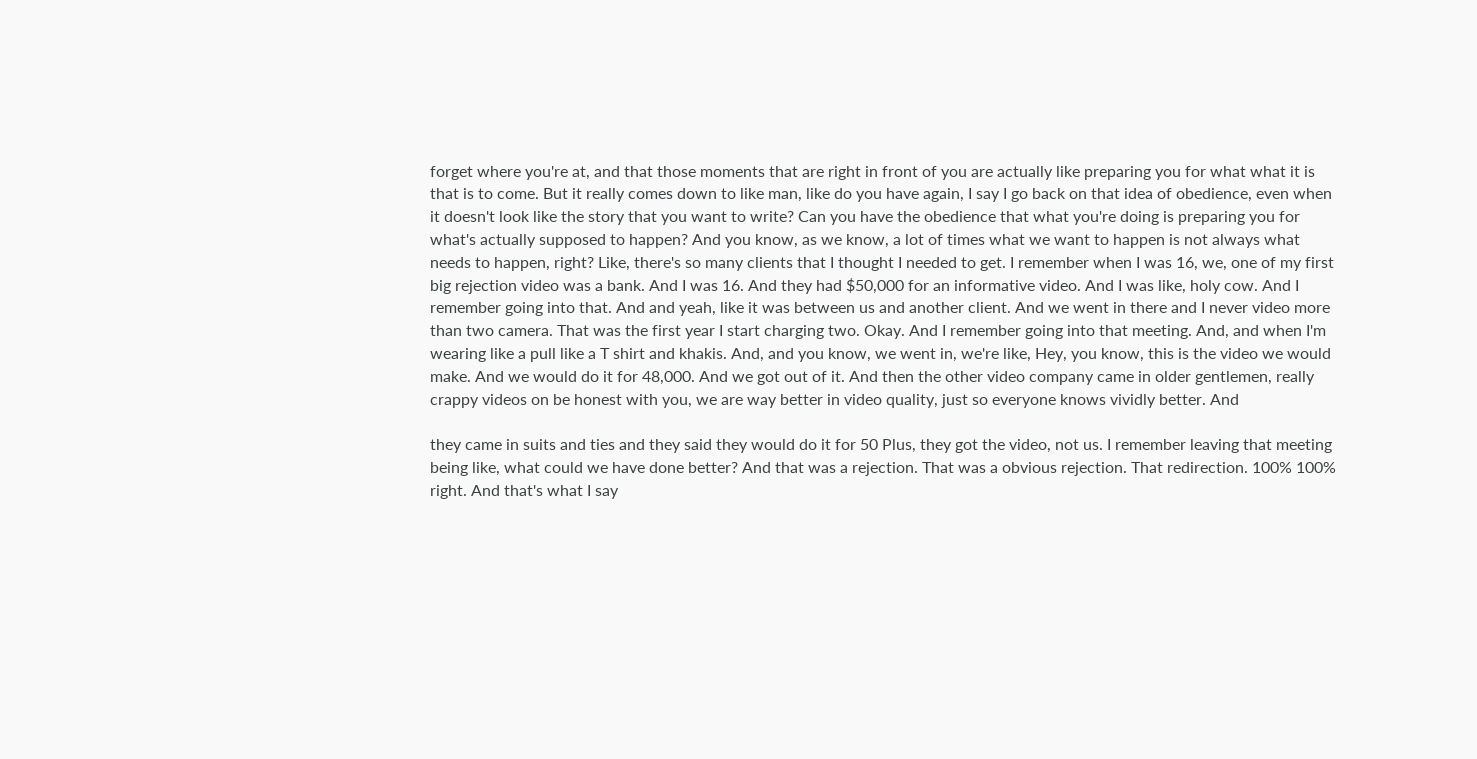forget where you're at, and that those moments that are right in front of you are actually like preparing you for what what it is that is to come. But it really comes down to like man, like do you have again, I say I go back on that idea of obedience, even when it doesn't look like the story that you want to write? Can you have the obedience that what you're doing is preparing you for what's actually supposed to happen? And you know, as we know, a lot of times what we want to happen is not always what needs to happen, right? Like, there's so many clients that I thought I needed to get. I remember when I was 16, we, one of my first big rejection video was a bank. And I was 16. And they had $50,000 for an informative video. And I was like, holy cow. And I remember going into that. And and yeah, like it was between us and another client. And we went in there and I never video more than two camera. That was the first year I start charging two. Okay. And I remember going into that meeting. And, and when I'm wearing like a pull like a T shirt and khakis. And, and you know, we went in, we're like, Hey, you know, this is the video we would make. And we would do it for 48,000. And we got out of it. And then the other video company came in older gentlemen, really crappy videos on be honest with you, we are way better in video quality, just so everyone knows vividly better. And

they came in suits and ties and they said they would do it for 50 Plus, they got the video, not us. I remember leaving that meeting being like, what could we have done better? And that was a rejection. That was a obvious rejection. That redirection. 100% 100% right. And that's what I say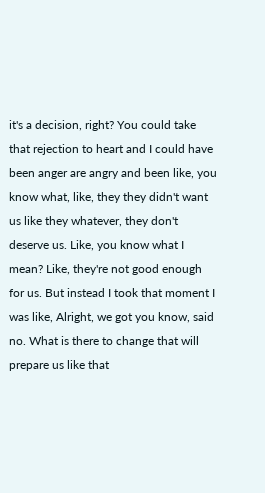it's a decision, right? You could take that rejection to heart and I could have been anger are angry and been like, you know what, like, they they didn't want us like they whatever, they don't deserve us. Like, you know what I mean? Like, they're not good enough for us. But instead I took that moment I was like, Alright, we got you know, said no. What is there to change that will prepare us like that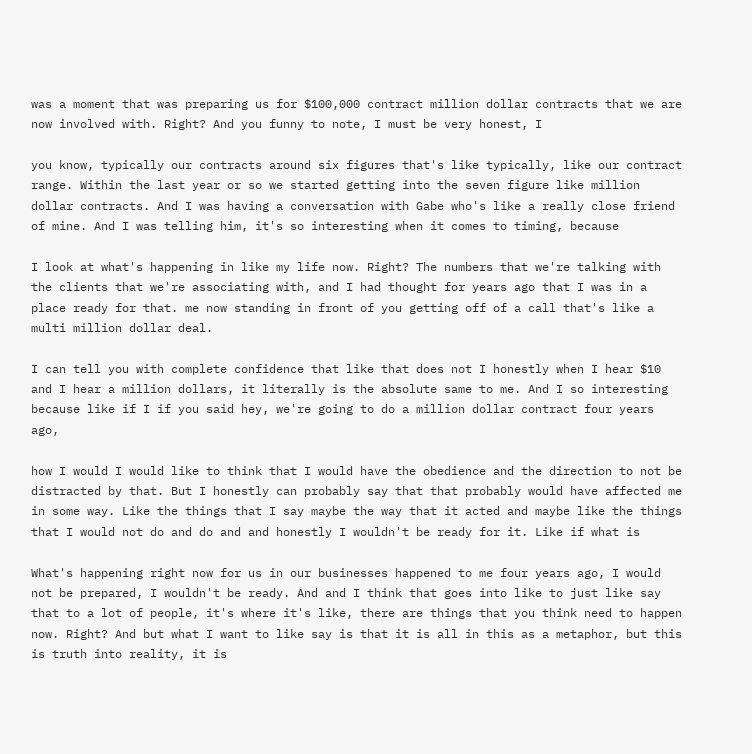was a moment that was preparing us for $100,000 contract million dollar contracts that we are now involved with. Right? And you funny to note, I must be very honest, I

you know, typically our contracts around six figures that's like typically, like our contract range. Within the last year or so we started getting into the seven figure like million dollar contracts. And I was having a conversation with Gabe who's like a really close friend of mine. And I was telling him, it's so interesting when it comes to timing, because

I look at what's happening in like my life now. Right? The numbers that we're talking with the clients that we're associating with, and I had thought for years ago that I was in a place ready for that. me now standing in front of you getting off of a call that's like a multi million dollar deal.

I can tell you with complete confidence that like that does not I honestly when I hear $10 and I hear a million dollars, it literally is the absolute same to me. And I so interesting because like if I if you said hey, we're going to do a million dollar contract four years ago,

how I would I would like to think that I would have the obedience and the direction to not be distracted by that. But I honestly can probably say that that probably would have affected me in some way. Like the things that I say maybe the way that it acted and maybe like the things that I would not do and do and and honestly I wouldn't be ready for it. Like if what is

What's happening right now for us in our businesses happened to me four years ago, I would not be prepared, I wouldn't be ready. And and I think that goes into like to just like say that to a lot of people, it's where it's like, there are things that you think need to happen now. Right? And but what I want to like say is that it is all in this as a metaphor, but this is truth into reality, it is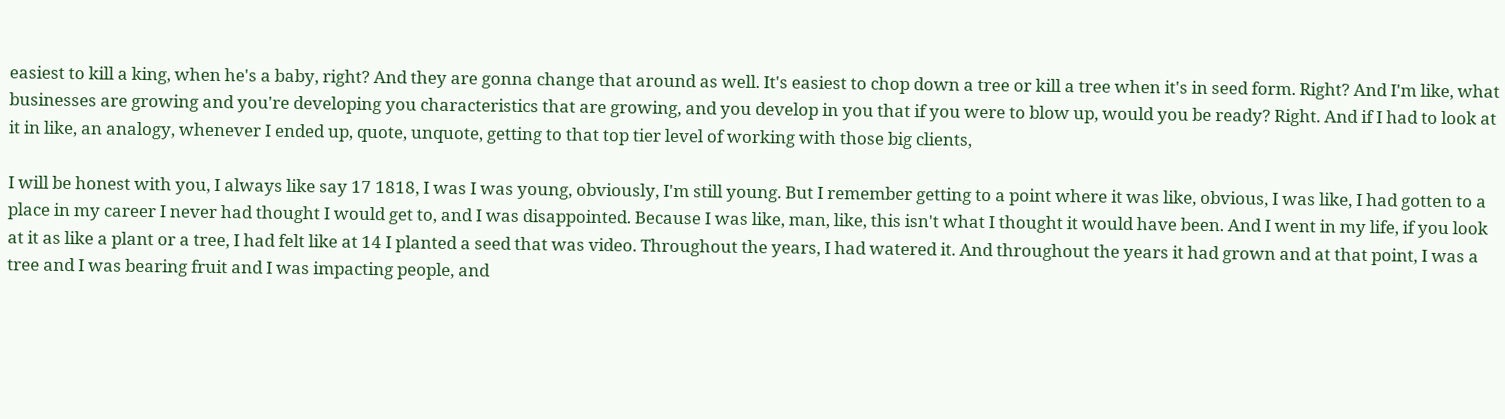easiest to kill a king, when he's a baby, right? And they are gonna change that around as well. It's easiest to chop down a tree or kill a tree when it's in seed form. Right? And I'm like, what businesses are growing and you're developing you characteristics that are growing, and you develop in you that if you were to blow up, would you be ready? Right. And if I had to look at it in like, an analogy, whenever I ended up, quote, unquote, getting to that top tier level of working with those big clients,

I will be honest with you, I always like say 17 1818, I was I was young, obviously, I'm still young. But I remember getting to a point where it was like, obvious, I was like, I had gotten to a place in my career I never had thought I would get to, and I was disappointed. Because I was like, man, like, this isn't what I thought it would have been. And I went in my life, if you look at it as like a plant or a tree, I had felt like at 14 I planted a seed that was video. Throughout the years, I had watered it. And throughout the years it had grown and at that point, I was a tree and I was bearing fruit and I was impacting people, and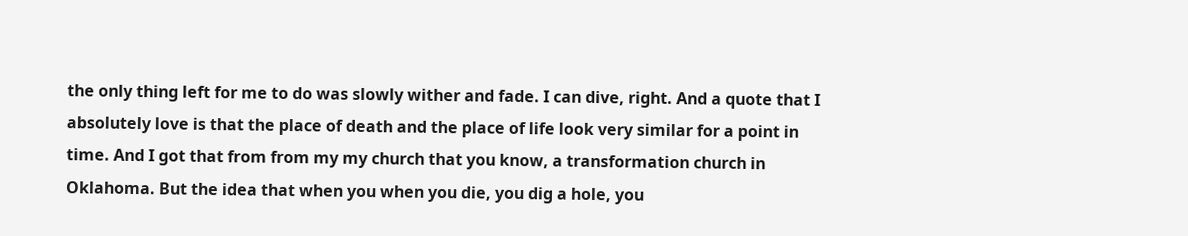the only thing left for me to do was slowly wither and fade. I can dive, right. And a quote that I absolutely love is that the place of death and the place of life look very similar for a point in time. And I got that from from my my church that you know, a transformation church in Oklahoma. But the idea that when you when you die, you dig a hole, you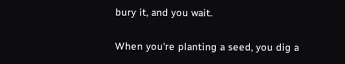bury it, and you wait.

When you're planting a seed, you dig a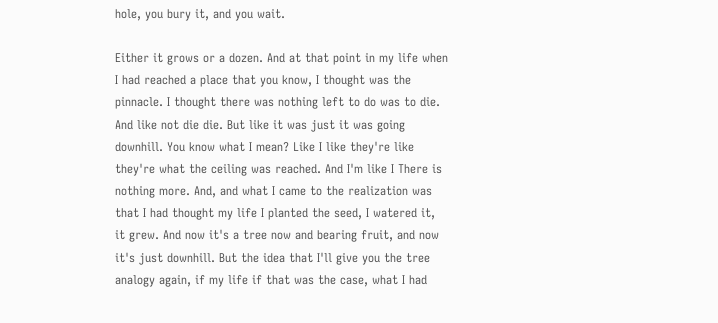hole, you bury it, and you wait.

Either it grows or a dozen. And at that point in my life when I had reached a place that you know, I thought was the pinnacle. I thought there was nothing left to do was to die. And like not die die. But like it was just it was going downhill. You know what I mean? Like I like they're like they're what the ceiling was reached. And I'm like I There is nothing more. And, and what I came to the realization was that I had thought my life I planted the seed, I watered it, it grew. And now it's a tree now and bearing fruit, and now it's just downhill. But the idea that I'll give you the tree analogy again, if my life if that was the case, what I had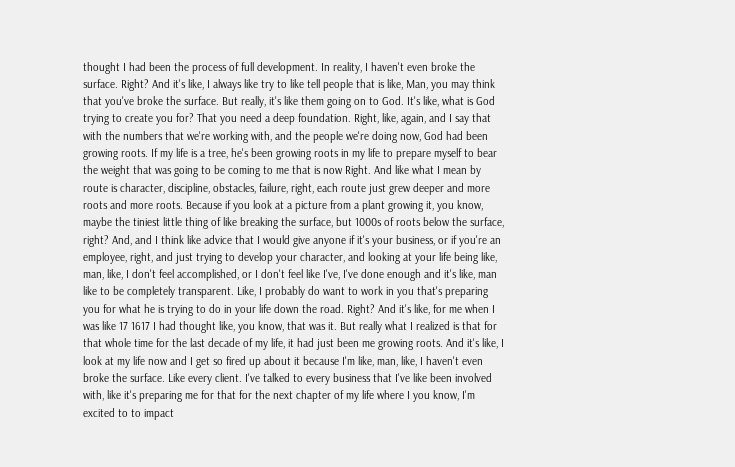thought I had been the process of full development. In reality, I haven't even broke the surface. Right? And it's like, I always like try to like tell people that is like, Man, you may think that you've broke the surface. But really, it's like them going on to God. It's like, what is God trying to create you for? That you need a deep foundation. Right, like, again, and I say that with the numbers that we're working with, and the people we're doing now, God had been growing roots. If my life is a tree, he's been growing roots in my life to prepare myself to bear the weight that was going to be coming to me that is now Right. And like what I mean by route is character, discipline, obstacles, failure, right, each route just grew deeper and more roots and more roots. Because if you look at a picture from a plant growing it, you know, maybe the tiniest little thing of like breaking the surface, but 1000s of roots below the surface, right? And, and I think like advice that I would give anyone if it's your business, or if you're an employee, right, and just trying to develop your character, and looking at your life being like, man, like, I don't feel accomplished, or I don't feel like I've, I've done enough and it's like, man like to be completely transparent. Like, I probably do want to work in you that's preparing you for what he is trying to do in your life down the road. Right? And it's like, for me when I was like 17 1617 I had thought like, you know, that was it. But really what I realized is that for that whole time for the last decade of my life, it had just been me growing roots. And it's like, I look at my life now and I get so fired up about it because I'm like, man, like, I haven't even broke the surface. Like every client. I've talked to every business that I've like been involved with, like it's preparing me for that for the next chapter of my life where I you know, I'm excited to to impact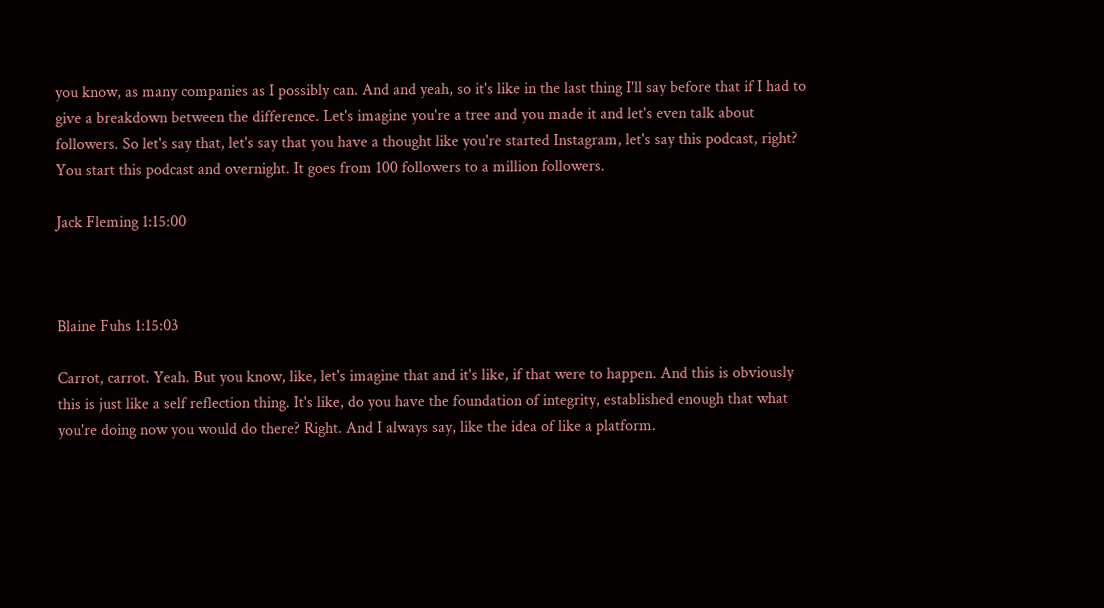you know, as many companies as I possibly can. And and yeah, so it's like in the last thing I'll say before that if I had to give a breakdown between the difference. Let's imagine you're a tree and you made it and let's even talk about followers. So let's say that, let's say that you have a thought like you're started Instagram, let's say this podcast, right? You start this podcast and overnight. It goes from 100 followers to a million followers.

Jack Fleming 1:15:00



Blaine Fuhs 1:15:03

Carrot, carrot. Yeah. But you know, like, let's imagine that and it's like, if that were to happen. And this is obviously this is just like a self reflection thing. It's like, do you have the foundation of integrity, established enough that what you're doing now you would do there? Right. And I always say, like the idea of like a platform.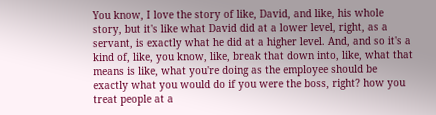You know, I love the story of like, David, and like, his whole story, but it's like what David did at a lower level, right, as a servant, is exactly what he did at a higher level. And, and so it's a kind of, like, you know, like, break that down into, like, what that means is like, what you're doing as the employee should be exactly what you would do if you were the boss, right? how you treat people at a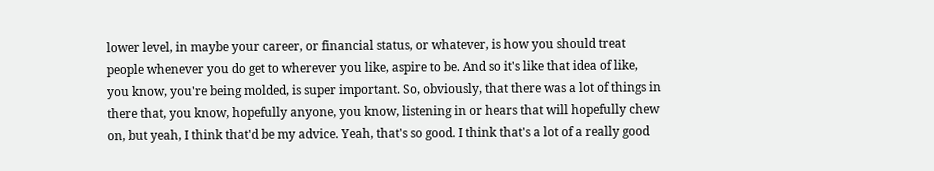lower level, in maybe your career, or financial status, or whatever, is how you should treat people whenever you do get to wherever you like, aspire to be. And so it's like that idea of like, you know, you're being molded, is super important. So, obviously, that there was a lot of things in there that, you know, hopefully anyone, you know, listening in or hears that will hopefully chew on, but yeah, I think that'd be my advice. Yeah, that's so good. I think that's a lot of a really good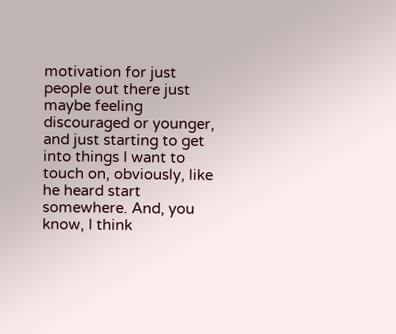motivation for just people out there just maybe feeling discouraged or younger, and just starting to get into things I want to touch on, obviously, like he heard start somewhere. And, you know, I think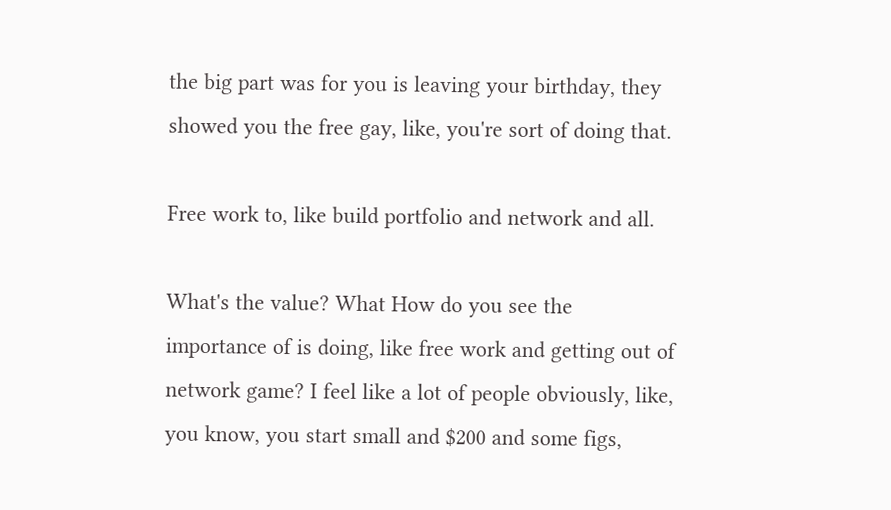the big part was for you is leaving your birthday, they showed you the free gay, like, you're sort of doing that.

Free work to, like build portfolio and network and all.

What's the value? What How do you see the importance of is doing, like free work and getting out of network game? I feel like a lot of people obviously, like, you know, you start small and $200 and some figs,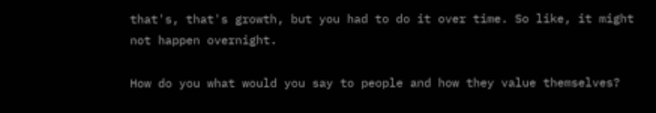that's, that's growth, but you had to do it over time. So like, it might not happen overnight.

How do you what would you say to people and how they value themselves?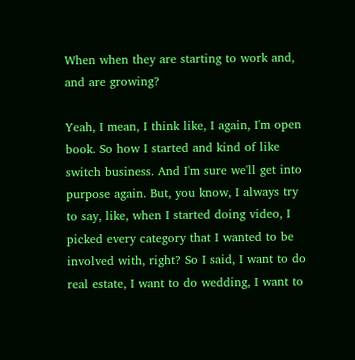When when they are starting to work and, and are growing?

Yeah, I mean, I think like, I again, I'm open book. So how I started and kind of like switch business. And I'm sure we'll get into purpose again. But, you know, I always try to say, like, when I started doing video, I picked every category that I wanted to be involved with, right? So I said, I want to do real estate, I want to do wedding, I want to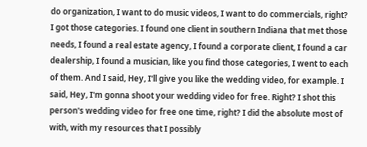do organization, I want to do music videos, I want to do commercials, right? I got those categories. I found one client in southern Indiana that met those needs, I found a real estate agency, I found a corporate client, I found a car dealership, I found a musician, like you find those categories, I went to each of them. And I said, Hey, I'll give you like the wedding video, for example. I said, Hey, I'm gonna shoot your wedding video for free. Right? I shot this person's wedding video for free one time, right? I did the absolute most of with, with my resources that I possibly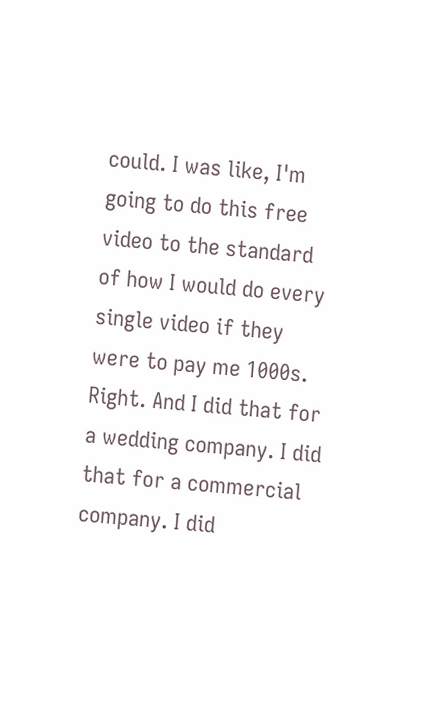could. I was like, I'm going to do this free video to the standard of how I would do every single video if they were to pay me 1000s. Right. And I did that for a wedding company. I did that for a commercial company. I did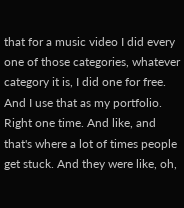that for a music video I did every one of those categories, whatever category it is, I did one for free. And I use that as my portfolio. Right one time. And like, and that's where a lot of times people get stuck. And they were like, oh,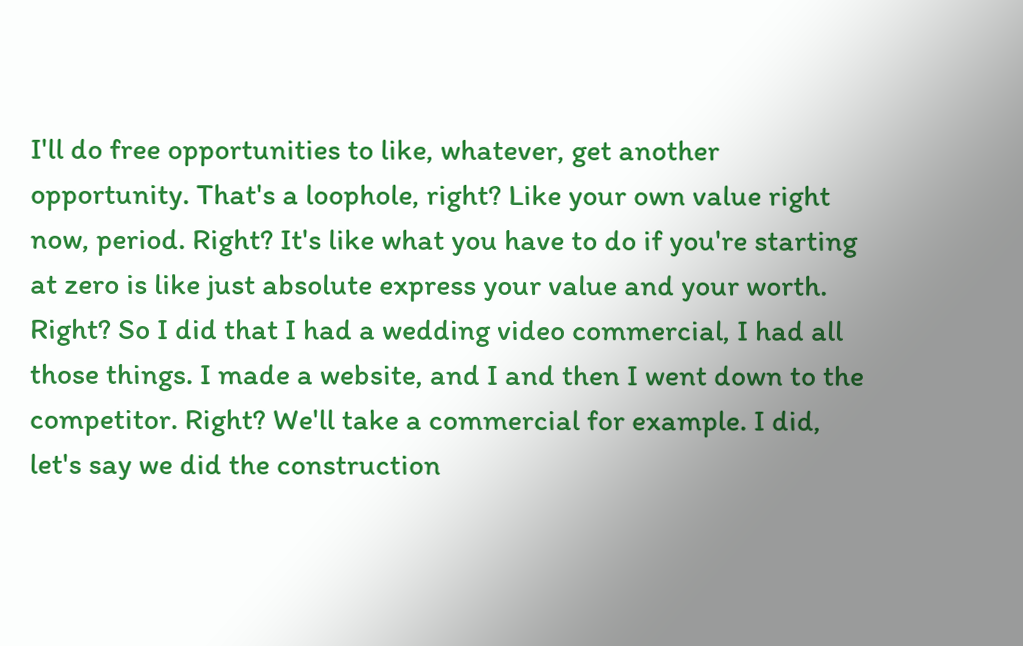I'll do free opportunities to like, whatever, get another opportunity. That's a loophole, right? Like your own value right now, period. Right? It's like what you have to do if you're starting at zero is like just absolute express your value and your worth. Right? So I did that I had a wedding video commercial, I had all those things. I made a website, and I and then I went down to the competitor. Right? We'll take a commercial for example. I did, let's say we did the construction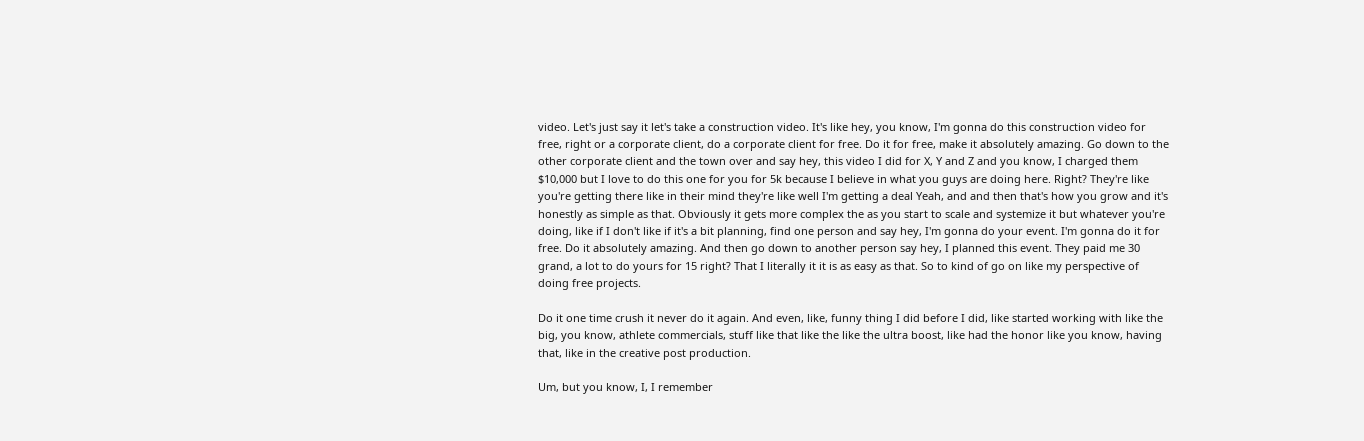video. Let's just say it let's take a construction video. It's like hey, you know, I'm gonna do this construction video for free, right or a corporate client, do a corporate client for free. Do it for free, make it absolutely amazing. Go down to the other corporate client and the town over and say hey, this video I did for X, Y and Z and you know, I charged them $10,000 but I love to do this one for you for 5k because I believe in what you guys are doing here. Right? They're like you're getting there like in their mind they're like well I'm getting a deal Yeah, and and then that's how you grow and it's honestly as simple as that. Obviously it gets more complex the as you start to scale and systemize it but whatever you're doing, like if I don't like if it's a bit planning, find one person and say hey, I'm gonna do your event. I'm gonna do it for free. Do it absolutely amazing. And then go down to another person say hey, I planned this event. They paid me 30 grand, a lot to do yours for 15 right? That I literally it it is as easy as that. So to kind of go on like my perspective of doing free projects.

Do it one time crush it never do it again. And even, like, funny thing I did before I did, like started working with like the big, you know, athlete commercials, stuff like that like the like the ultra boost, like had the honor like you know, having that, like in the creative post production.

Um, but you know, I, I remember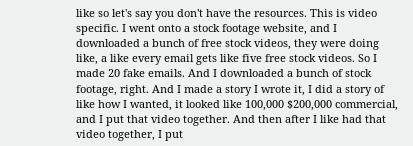like so let's say you don't have the resources. This is video specific. I went onto a stock footage website, and I downloaded a bunch of free stock videos, they were doing like, a like every email gets like five free stock videos. So I made 20 fake emails. And I downloaded a bunch of stock footage, right. And I made a story I wrote it, I did a story of like how I wanted, it looked like 100,000 $200,000 commercial, and I put that video together. And then after I like had that video together, I put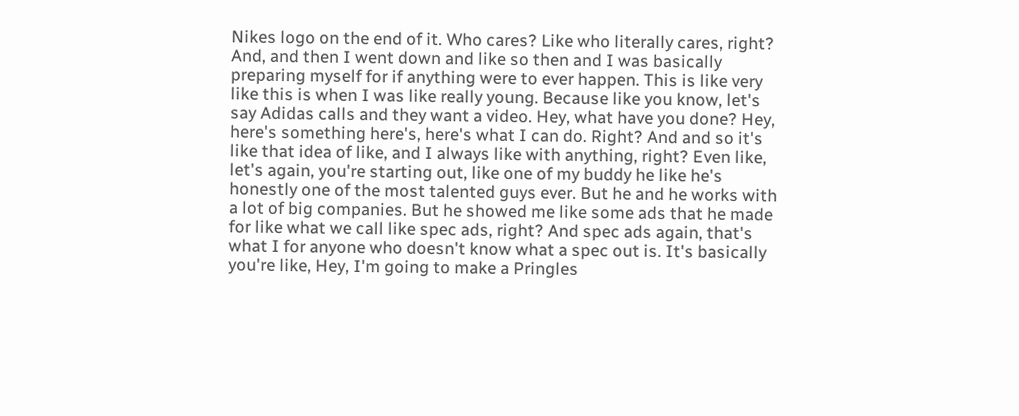Nikes logo on the end of it. Who cares? Like who literally cares, right? And, and then I went down and like so then and I was basically preparing myself for if anything were to ever happen. This is like very like this is when I was like really young. Because like you know, let's say Adidas calls and they want a video. Hey, what have you done? Hey, here's something here's, here's what I can do. Right? And and so it's like that idea of like, and I always like with anything, right? Even like, let's again, you're starting out, like one of my buddy he like he's honestly one of the most talented guys ever. But he and he works with a lot of big companies. But he showed me like some ads that he made for like what we call like spec ads, right? And spec ads again, that's what I for anyone who doesn't know what a spec out is. It's basically you're like, Hey, I'm going to make a Pringles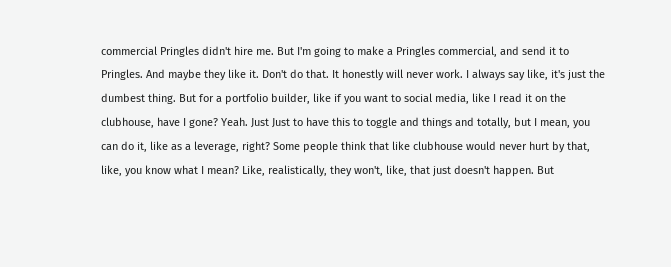commercial Pringles didn't hire me. But I'm going to make a Pringles commercial, and send it to Pringles. And maybe they like it. Don't do that. It honestly will never work. I always say like, it's just the dumbest thing. But for a portfolio builder, like if you want to social media, like I read it on the clubhouse, have I gone? Yeah. Just Just to have this to toggle and things and totally, but I mean, you can do it, like as a leverage, right? Some people think that like clubhouse would never hurt by that, like, you know what I mean? Like, realistically, they won't, like, that just doesn't happen. But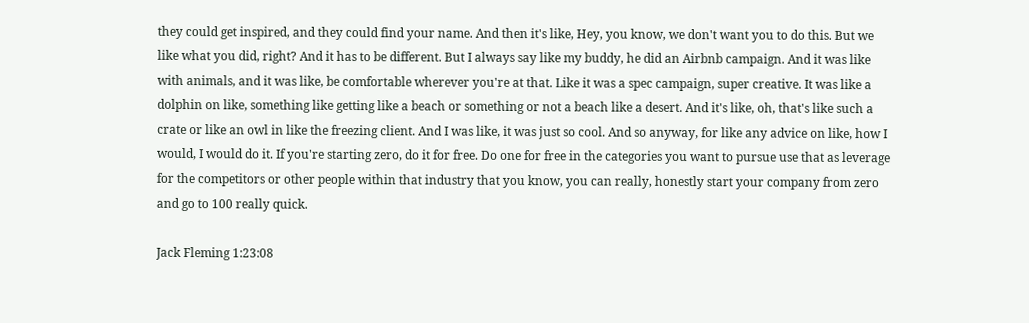they could get inspired, and they could find your name. And then it's like, Hey, you know, we don't want you to do this. But we like what you did, right? And it has to be different. But I always say like my buddy, he did an Airbnb campaign. And it was like with animals, and it was like, be comfortable wherever you're at that. Like it was a spec campaign, super creative. It was like a dolphin on like, something like getting like a beach or something or not a beach like a desert. And it's like, oh, that's like such a crate or like an owl in like the freezing client. And I was like, it was just so cool. And so anyway, for like any advice on like, how I would, I would do it. If you're starting zero, do it for free. Do one for free in the categories you want to pursue use that as leverage for the competitors or other people within that industry that you know, you can really, honestly start your company from zero and go to 100 really quick.

Jack Fleming 1:23:08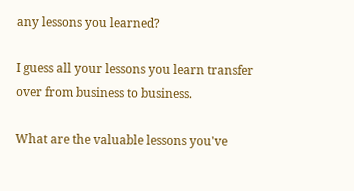any lessons you learned?

I guess all your lessons you learn transfer over from business to business.

What are the valuable lessons you've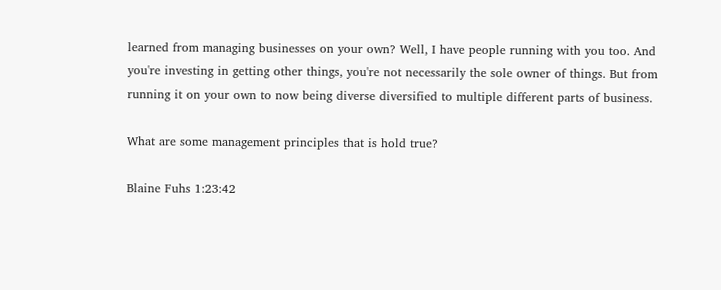learned from managing businesses on your own? Well, I have people running with you too. And you're investing in getting other things, you're not necessarily the sole owner of things. But from running it on your own to now being diverse diversified to multiple different parts of business.

What are some management principles that is hold true?

Blaine Fuhs 1:23:42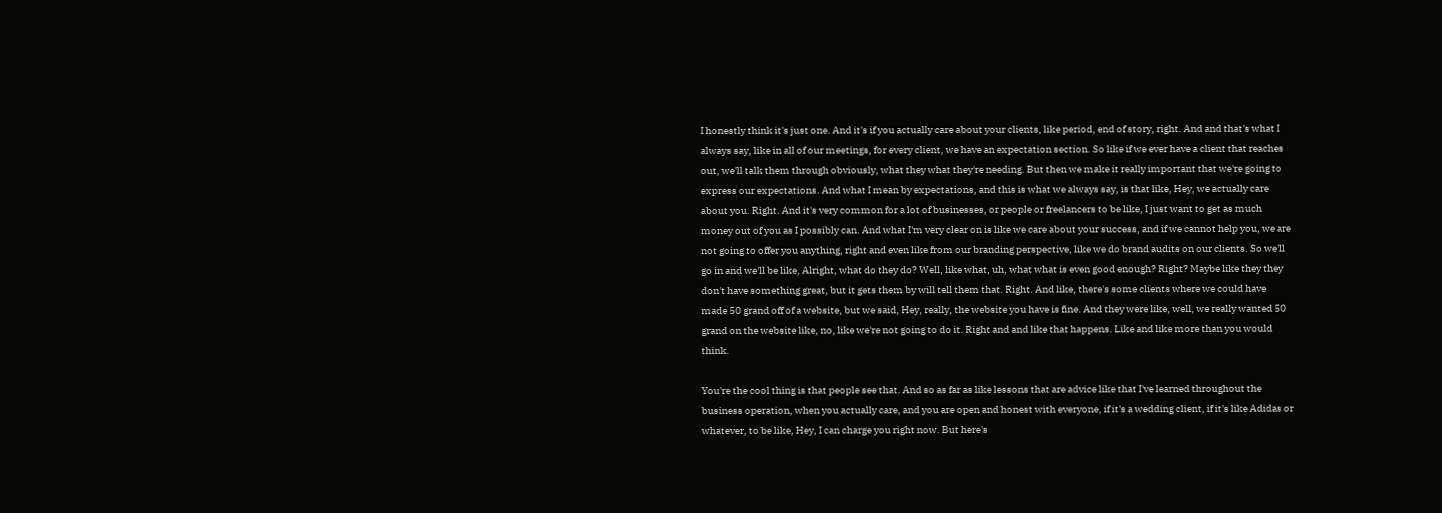I honestly think it's just one. And it's if you actually care about your clients, like period, end of story, right. And and that's what I always say, like in all of our meetings, for every client, we have an expectation section. So like if we ever have a client that reaches out, we'll talk them through obviously, what they what they're needing. But then we make it really important that we're going to express our expectations. And what I mean by expectations, and this is what we always say, is that like, Hey, we actually care about you. Right. And it's very common for a lot of businesses, or people or freelancers to be like, I just want to get as much money out of you as I possibly can. And what I'm very clear on is like we care about your success, and if we cannot help you, we are not going to offer you anything, right and even like from our branding perspective, like we do brand audits on our clients. So we'll go in and we'll be like, Alright, what do they do? Well, like what, uh, what what is even good enough? Right? Maybe like they they don't have something great, but it gets them by will tell them that. Right. And like, there's some clients where we could have made 50 grand off of a website, but we said, Hey, really, the website you have is fine. And they were like, well, we really wanted 50 grand on the website like, no, like we're not going to do it. Right and and like that happens. Like and like more than you would think.

You're the cool thing is that people see that. And so as far as like lessons that are advice like that I've learned throughout the business operation, when you actually care, and you are open and honest with everyone, if it's a wedding client, if it's like Adidas or whatever, to be like, Hey, I can charge you right now. But here's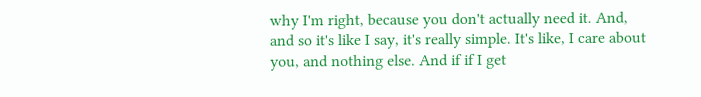why I'm right, because you don't actually need it. And, and so it's like I say, it's really simple. It's like, I care about you, and nothing else. And if if I get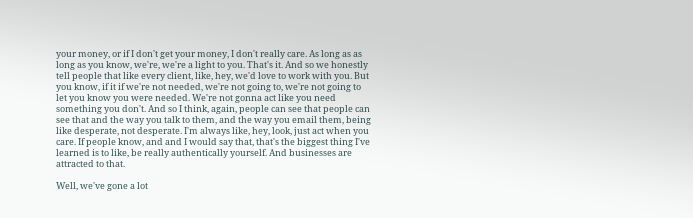your money, or if I don't get your money, I don't really care. As long as as long as you know, we're, we're a light to you. That's it. And so we honestly tell people that like every client, like, hey, we'd love to work with you. But you know, if it if we're not needed, we're not going to, we're not going to let you know you were needed. We're not gonna act like you need something you don't. And so I think, again, people can see that people can see that and the way you talk to them, and the way you email them, being like desperate, not desperate. I'm always like, hey, look, just act when you care. If people know, and and I would say that, that's the biggest thing I've learned is to like, be really authentically yourself. And businesses are attracted to that.

Well, we've gone a lot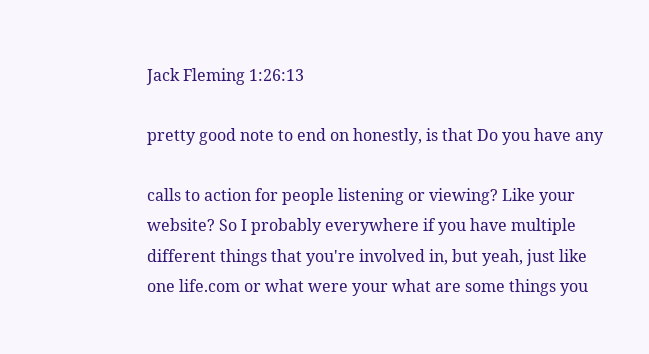Jack Fleming 1:26:13

pretty good note to end on honestly, is that Do you have any

calls to action for people listening or viewing? Like your website? So I probably everywhere if you have multiple different things that you're involved in, but yeah, just like one life.com or what were your what are some things you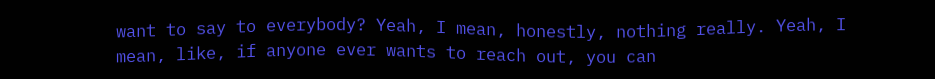want to say to everybody? Yeah, I mean, honestly, nothing really. Yeah, I mean, like, if anyone ever wants to reach out, you can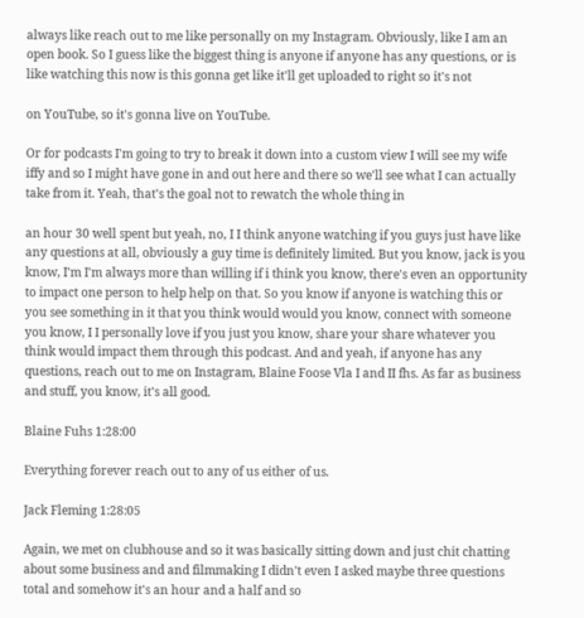always like reach out to me like personally on my Instagram. Obviously, like I am an open book. So I guess like the biggest thing is anyone if anyone has any questions, or is like watching this now is this gonna get like it'll get uploaded to right so it's not

on YouTube, so it's gonna live on YouTube.

Or for podcasts I'm going to try to break it down into a custom view I will see my wife iffy and so I might have gone in and out here and there so we'll see what I can actually take from it. Yeah, that's the goal not to rewatch the whole thing in

an hour 30 well spent but yeah, no, I I think anyone watching if you guys just have like any questions at all, obviously a guy time is definitely limited. But you know, jack is you know, I'm I'm always more than willing if i think you know, there's even an opportunity to impact one person to help help on that. So you know if anyone is watching this or you see something in it that you think would would you know, connect with someone you know, I I personally love if you just you know, share your share whatever you think would impact them through this podcast. And and yeah, if anyone has any questions, reach out to me on Instagram, Blaine Foose Vla I and II fhs. As far as business and stuff, you know, it's all good.

Blaine Fuhs 1:28:00

Everything forever reach out to any of us either of us.

Jack Fleming 1:28:05

Again, we met on clubhouse and so it was basically sitting down and just chit chatting about some business and and filmmaking I didn't even I asked maybe three questions total and somehow it's an hour and a half and so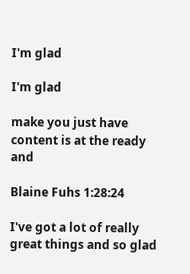I'm glad

I'm glad

make you just have content is at the ready and

Blaine Fuhs 1:28:24

I've got a lot of really great things and so glad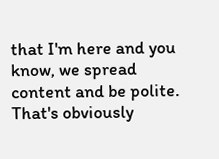that I'm here and you know, we spread content and be polite. That's obviously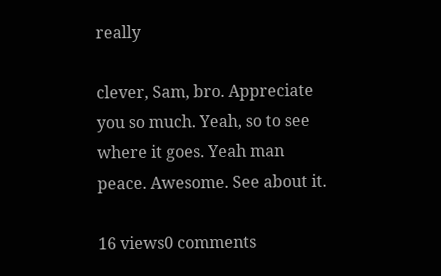really

clever, Sam, bro. Appreciate you so much. Yeah, so to see where it goes. Yeah man peace. Awesome. See about it.

16 views0 comments